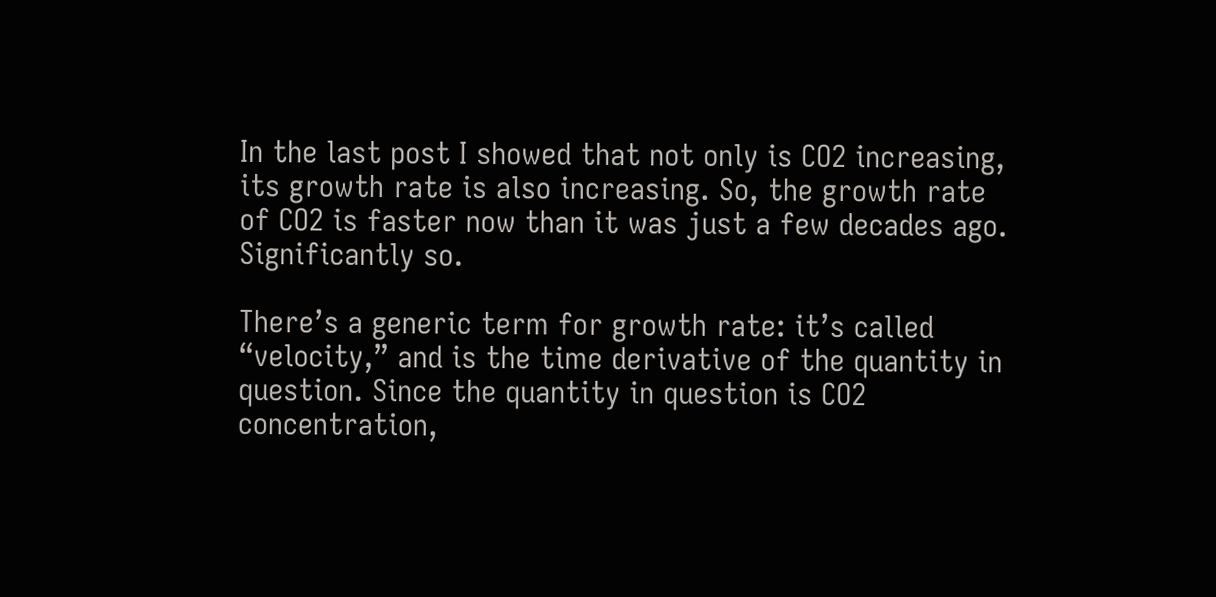In the last post I showed that not only is CO2 increasing, its growth rate is also increasing. So, the growth rate of CO2 is faster now than it was just a few decades ago. Significantly so.

There’s a generic term for growth rate: it’s called “velocity,” and is the time derivative of the quantity in question. Since the quantity in question is CO2 concentration,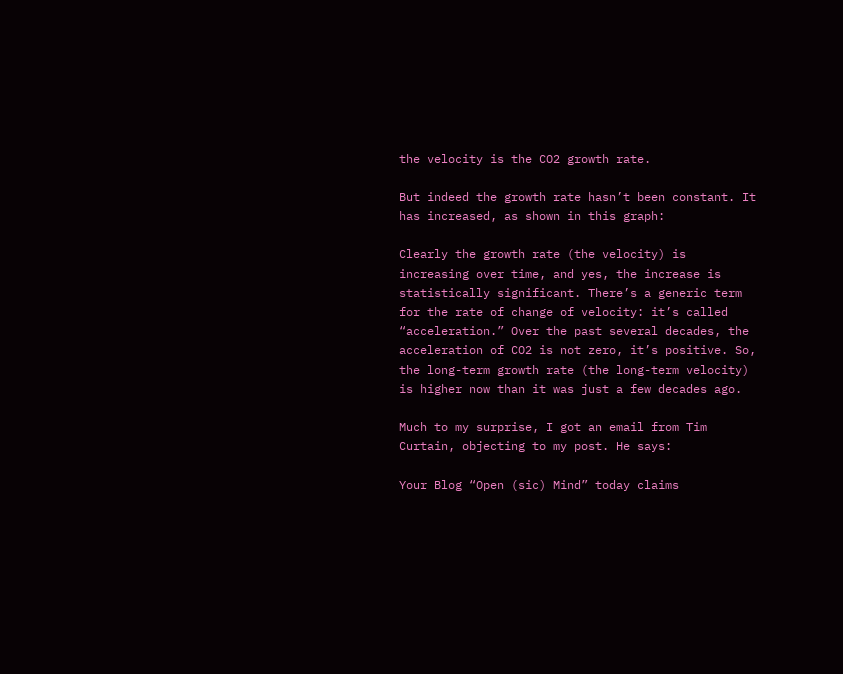the velocity is the CO2 growth rate.

But indeed the growth rate hasn’t been constant. It has increased, as shown in this graph:

Clearly the growth rate (the velocity) is increasing over time, and yes, the increase is statistically significant. There’s a generic term for the rate of change of velocity: it’s called “acceleration.” Over the past several decades, the acceleration of CO2 is not zero, it’s positive. So, the long-term growth rate (the long-term velocity) is higher now than it was just a few decades ago.

Much to my surprise, I got an email from Tim Curtain, objecting to my post. He says:

Your Blog “Open (sic) Mind” today claims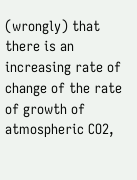(wrongly) that there is an increasing rate of change of the rate of growth of atmospheric CO2,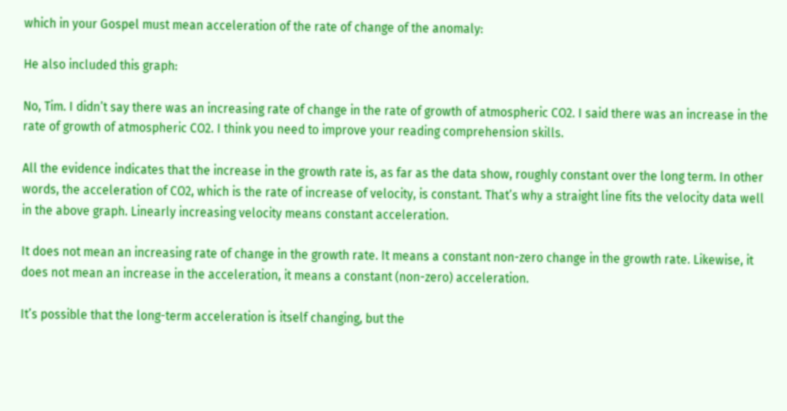which in your Gospel must mean acceleration of the rate of change of the anomaly:

He also included this graph:

No, Tim. I didn’t say there was an increasing rate of change in the rate of growth of atmospheric CO2. I said there was an increase in the rate of growth of atmospheric CO2. I think you need to improve your reading comprehension skills.

All the evidence indicates that the increase in the growth rate is, as far as the data show, roughly constant over the long term. In other words, the acceleration of CO2, which is the rate of increase of velocity, is constant. That’s why a straight line fits the velocity data well in the above graph. Linearly increasing velocity means constant acceleration.

It does not mean an increasing rate of change in the growth rate. It means a constant non-zero change in the growth rate. Likewise, it does not mean an increase in the acceleration, it means a constant (non-zero) acceleration.

It’s possible that the long-term acceleration is itself changing, but the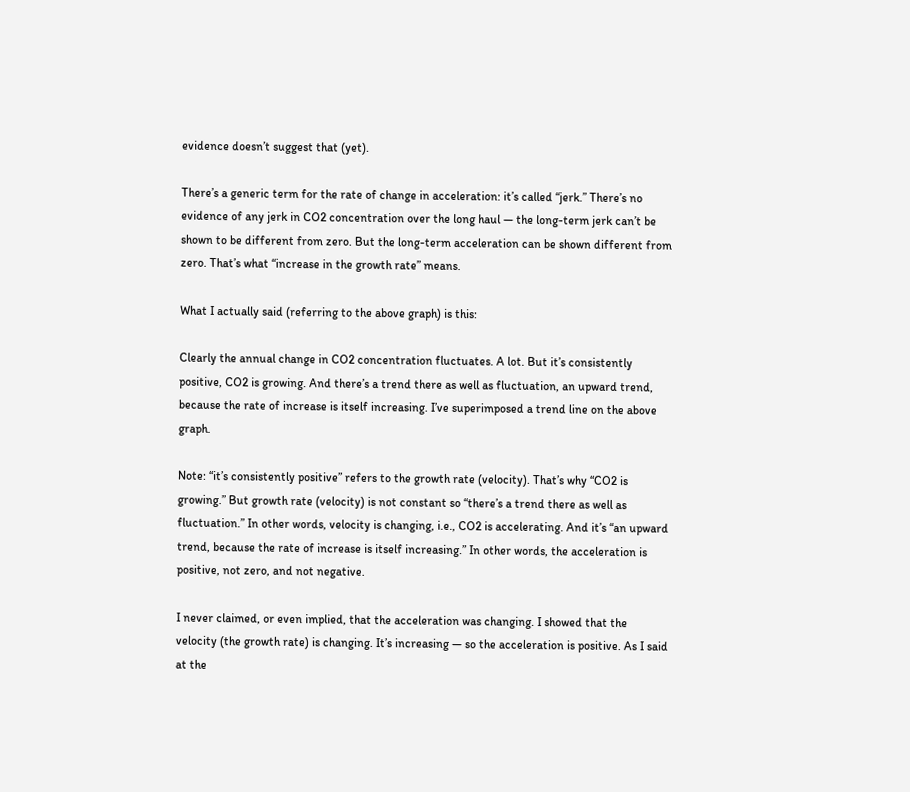evidence doesn’t suggest that (yet).

There’s a generic term for the rate of change in acceleration: it’s called “jerk.” There’s no evidence of any jerk in CO2 concentration over the long haul — the long-term jerk can’t be shown to be different from zero. But the long-term acceleration can be shown different from zero. That’s what “increase in the growth rate” means.

What I actually said (referring to the above graph) is this:

Clearly the annual change in CO2 concentration fluctuates. A lot. But it’s consistently positive, CO2 is growing. And there’s a trend there as well as fluctuation, an upward trend, because the rate of increase is itself increasing. I’ve superimposed a trend line on the above graph.

Note: “it’s consistently positive” refers to the growth rate (velocity). That’s why “CO2 is growing.” But growth rate (velocity) is not constant so “there’s a trend there as well as fluctuation.” In other words, velocity is changing, i.e., CO2 is accelerating. And it’s “an upward trend, because the rate of increase is itself increasing.” In other words, the acceleration is positive, not zero, and not negative.

I never claimed, or even implied, that the acceleration was changing. I showed that the velocity (the growth rate) is changing. It’s increasing — so the acceleration is positive. As I said at the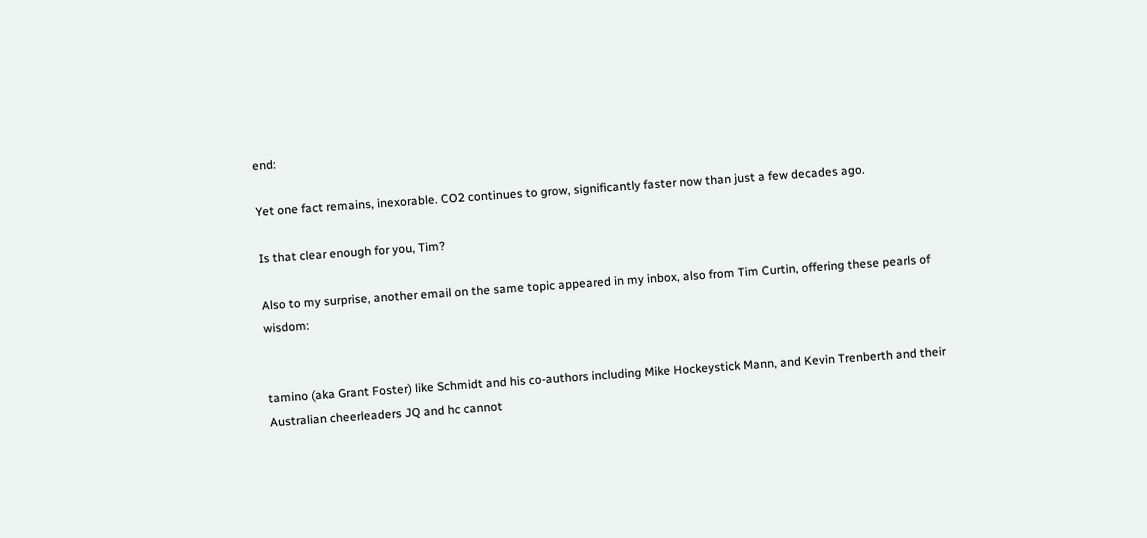end:

Yet one fact remains, inexorable. CO2 continues to grow, significantly faster now than just a few decades ago.

Is that clear enough for you, Tim?

Also to my surprise, another email on the same topic appeared in my inbox, also from Tim Curtin, offering these pearls of wisdom:


tamino (aka Grant Foster) like Schmidt and his co-authors including Mike Hockeystick Mann, and Kevin Trenberth and their Australian cheerleaders JQ and hc cannot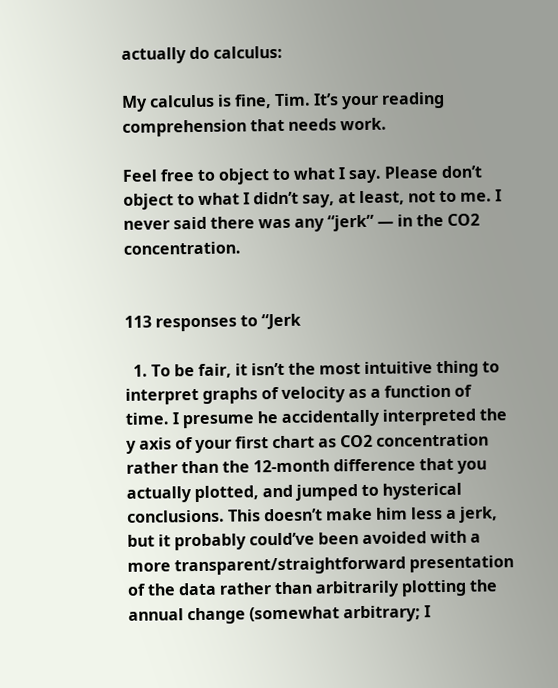actually do calculus:

My calculus is fine, Tim. It’s your reading comprehension that needs work.

Feel free to object to what I say. Please don’t object to what I didn’t say, at least, not to me. I never said there was any “jerk” — in the CO2 concentration.


113 responses to “Jerk

  1. To be fair, it isn’t the most intuitive thing to interpret graphs of velocity as a function of time. I presume he accidentally interpreted the y axis of your first chart as CO2 concentration rather than the 12-month difference that you actually plotted, and jumped to hysterical conclusions. This doesn’t make him less a jerk, but it probably could’ve been avoided with a more transparent/straightforward presentation of the data rather than arbitrarily plotting the annual change (somewhat arbitrary; I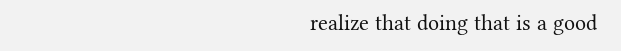realize that doing that is a good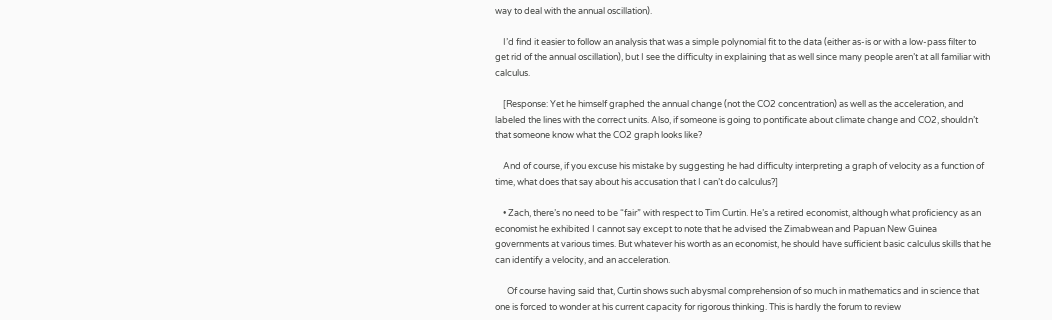way to deal with the annual oscillation).

    I’d find it easier to follow an analysis that was a simple polynomial fit to the data (either as-is or with a low-pass filter to get rid of the annual oscillation), but I see the difficulty in explaining that as well since many people aren’t at all familiar with calculus.

    [Response: Yet he himself graphed the annual change (not the CO2 concentration) as well as the acceleration, and labeled the lines with the correct units. Also, if someone is going to pontificate about climate change and CO2, shouldn’t that someone know what the CO2 graph looks like?

    And of course, if you excuse his mistake by suggesting he had difficulty interpreting a graph of velocity as a function of time, what does that say about his accusation that I can’t do calculus?]

    • Zach, there’s no need to be “fair” with respect to Tim Curtin. He’s a retired economist, although what proficiency as an economist he exhibited I cannot say except to note that he advised the Zimabwean and Papuan New Guinea governments at various times. But whatever his worth as an economist, he should have sufficient basic calculus skills that he can identify a velocity, and an acceleration.

      Of course having said that, Curtin shows such abysmal comprehension of so much in mathematics and in science that one is forced to wonder at his current capacity for rigorous thinking. This is hardly the forum to review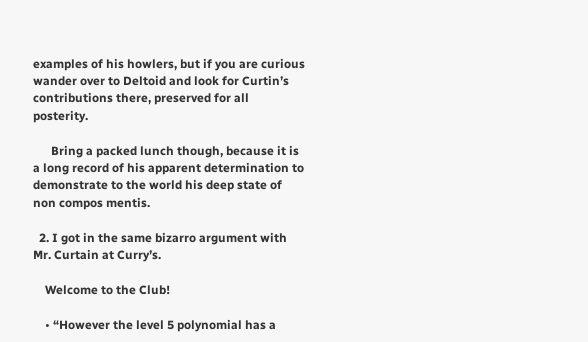examples of his howlers, but if you are curious wander over to Deltoid and look for Curtin’s contributions there, preserved for all posterity.

      Bring a packed lunch though, because it is a long record of his apparent determination to demonstrate to the world his deep state of non compos mentis.

  2. I got in the same bizarro argument with Mr. Curtain at Curry’s.

    Welcome to the Club!

    • “However the level 5 polynomial has a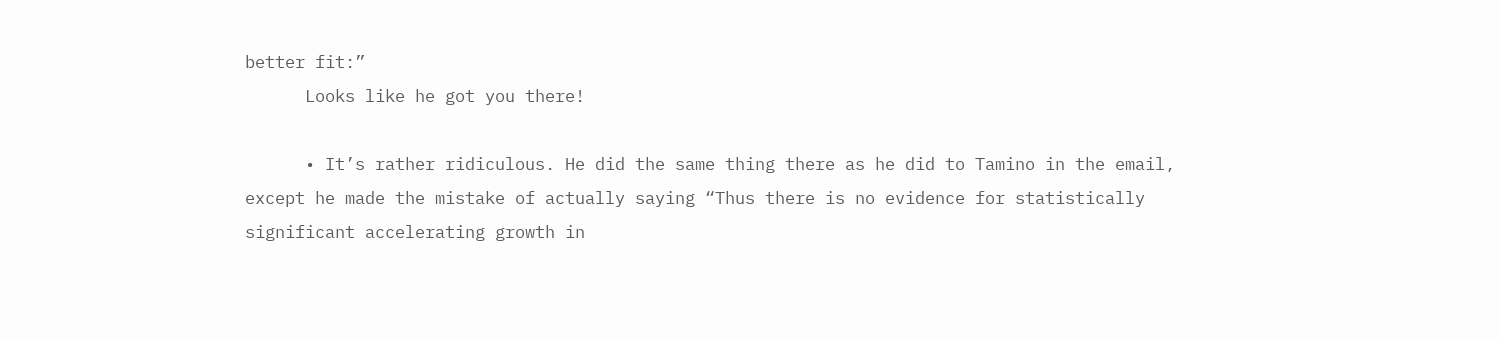better fit:”
      Looks like he got you there!

      • It’s rather ridiculous. He did the same thing there as he did to Tamino in the email, except he made the mistake of actually saying “Thus there is no evidence for statistically significant accelerating growth in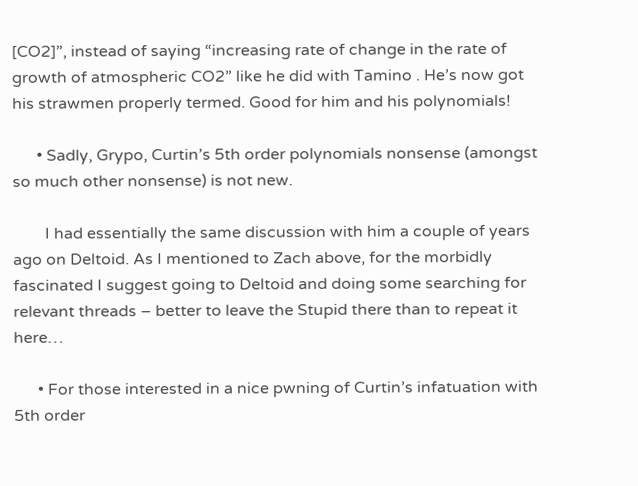[CO2]”, instead of saying “increasing rate of change in the rate of growth of atmospheric CO2” like he did with Tamino . He’s now got his strawmen properly termed. Good for him and his polynomials!

      • Sadly, Grypo, Curtin’s 5th order polynomials nonsense (amongst so much other nonsense) is not new.

        I had essentially the same discussion with him a couple of years ago on Deltoid. As I mentioned to Zach above, for the morbidly fascinated I suggest going to Deltoid and doing some searching for relevant threads – better to leave the Stupid there than to repeat it here…

      • For those interested in a nice pwning of Curtin’s infatuation with 5th order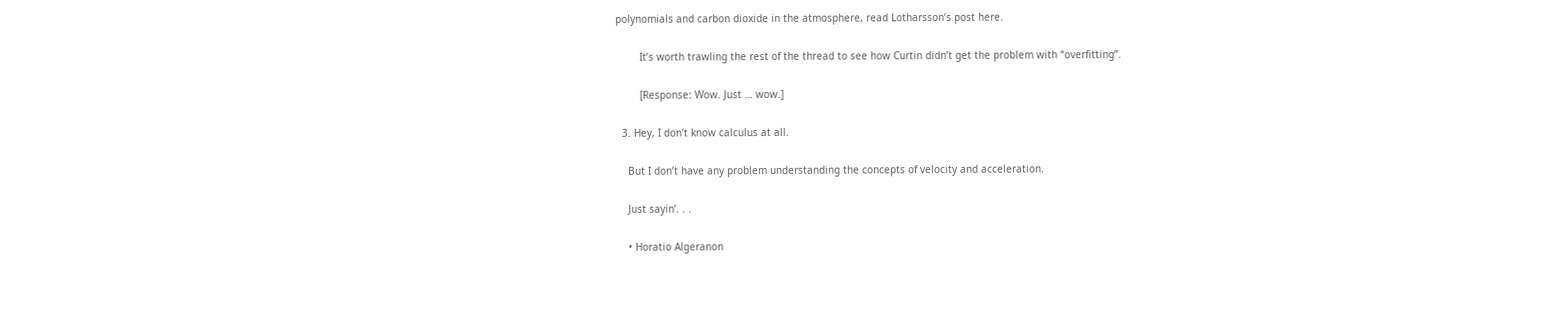polynomials and carbon dioxide in the atmosphere, read Lotharsson’s post here.

        It’s worth trawling the rest of the thread to see how Curtin didn’t get the problem with “overfitting”.

        [Response: Wow. Just … wow.]

  3. Hey, I don’t know calculus at all.

    But I don’t have any problem understanding the concepts of velocity and acceleration.

    Just sayin’. . .

    • Horatio Algeranon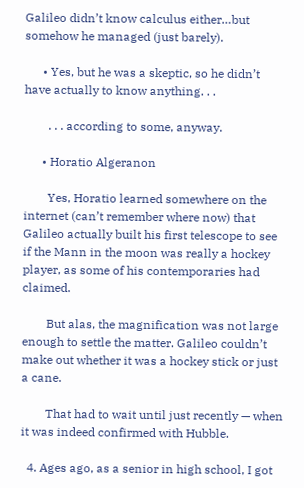Galileo didn’t know calculus either…but somehow he managed (just barely).

      • Yes, but he was a skeptic, so he didn’t have actually to know anything. . .

        . . . according to some, anyway.

      • Horatio Algeranon

        Yes, Horatio learned somewhere on the internet (can’t remember where now) that Galileo actually built his first telescope to see if the Mann in the moon was really a hockey player, as some of his contemporaries had claimed.

        But alas, the magnification was not large enough to settle the matter. Galileo couldn’t make out whether it was a hockey stick or just a cane.

        That had to wait until just recently — when it was indeed confirmed with Hubble.

  4. Ages ago, as a senior in high school, I got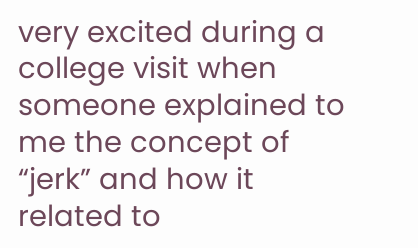very excited during a college visit when someone explained to me the concept of “jerk” and how it related to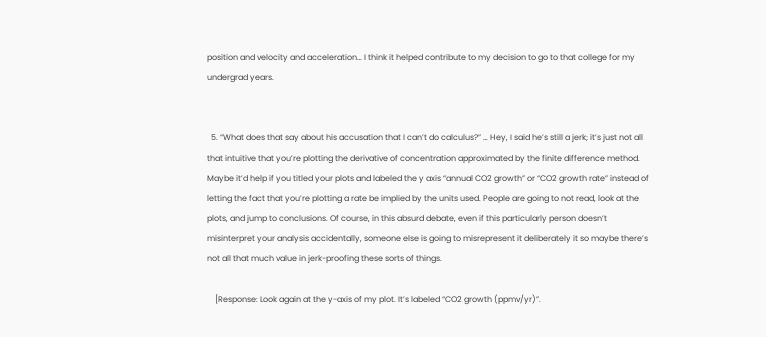position and velocity and acceleration… I think it helped contribute to my decision to go to that college for my undergrad years.


  5. “What does that say about his accusation that I can’t do calculus?” … Hey, I said he’s still a jerk; it’s just not all that intuitive that you’re plotting the derivative of concentration approximated by the finite difference method. Maybe it’d help if you titled your plots and labeled the y axis “annual CO2 growth” or “CO2 growth rate” instead of letting the fact that you’re plotting a rate be implied by the units used. People are going to not read, look at the plots, and jump to conclusions. Of course, in this absurd debate, even if this particularly person doesn’t misinterpret your analysis accidentally, someone else is going to misrepresent it deliberately it so maybe there’s not all that much value in jerk-proofing these sorts of things.

    [Response: Look again at the y-axis of my plot. It’s labeled “CO2 growth (ppmv/yr)”.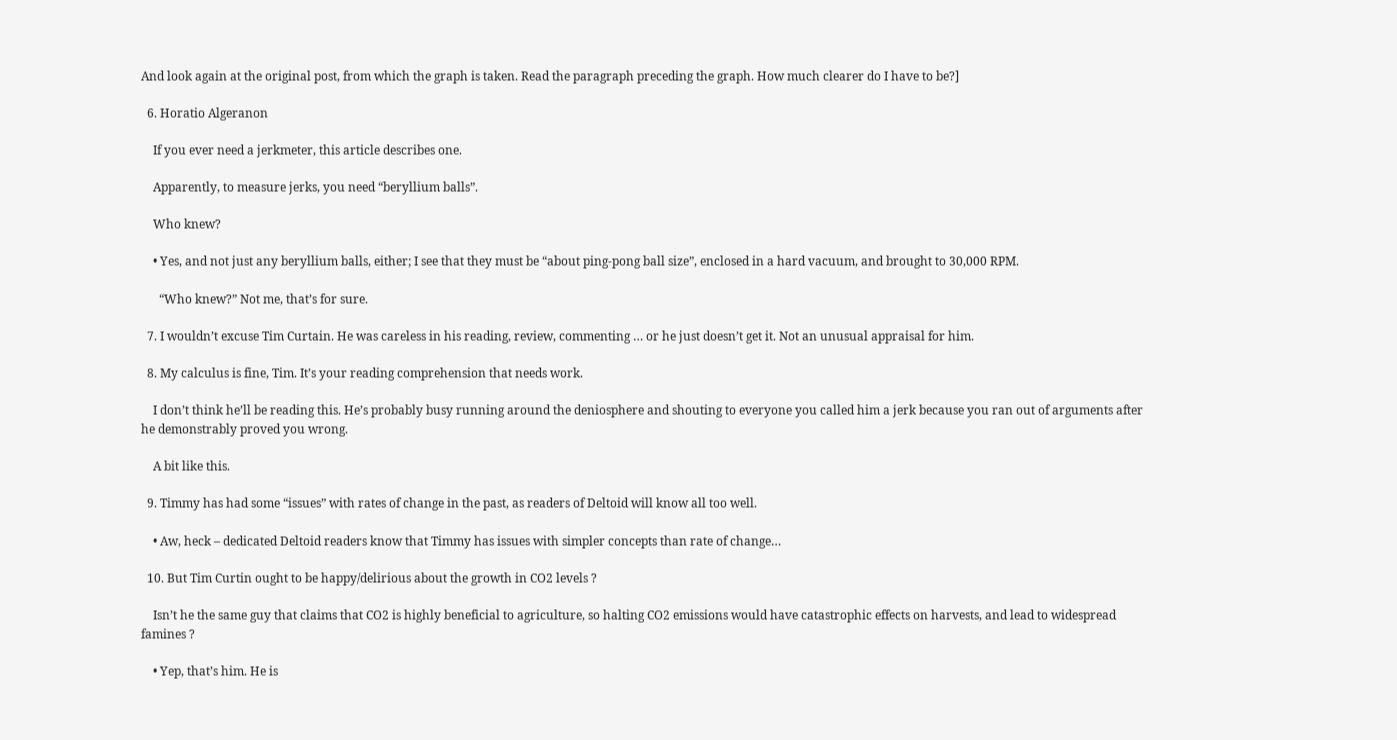And look again at the original post, from which the graph is taken. Read the paragraph preceding the graph. How much clearer do I have to be?]

  6. Horatio Algeranon

    If you ever need a jerkmeter, this article describes one.

    Apparently, to measure jerks, you need “beryllium balls”.

    Who knew?

    • Yes, and not just any beryllium balls, either; I see that they must be “about ping-pong ball size”, enclosed in a hard vacuum, and brought to 30,000 RPM.

      “Who knew?” Not me, that’s for sure.

  7. I wouldn’t excuse Tim Curtain. He was careless in his reading, review, commenting … or he just doesn’t get it. Not an unusual appraisal for him.

  8. My calculus is fine, Tim. It’s your reading comprehension that needs work.

    I don’t think he’ll be reading this. He’s probably busy running around the deniosphere and shouting to everyone you called him a jerk because you ran out of arguments after he demonstrably proved you wrong.

    A bit like this.

  9. Timmy has had some “issues” with rates of change in the past, as readers of Deltoid will know all too well.

    • Aw, heck – dedicated Deltoid readers know that Timmy has issues with simpler concepts than rate of change…

  10. But Tim Curtin ought to be happy/delirious about the growth in CO2 levels ?

    Isn’t he the same guy that claims that CO2 is highly beneficial to agriculture, so halting CO2 emissions would have catastrophic effects on harvests, and lead to widespread famines ?

    • Yep, that’s him. He is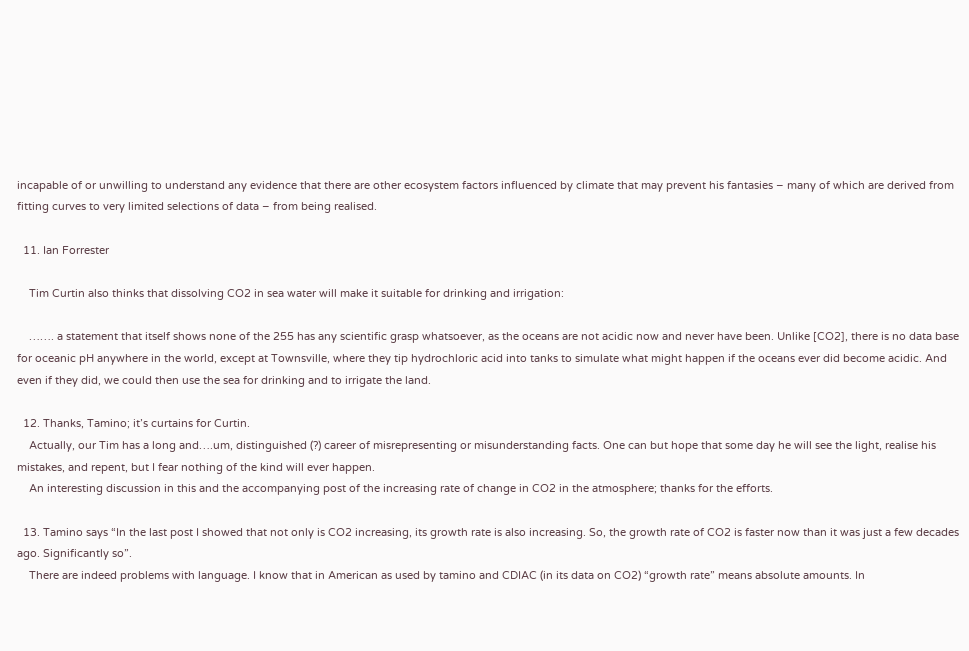incapable of or unwilling to understand any evidence that there are other ecosystem factors influenced by climate that may prevent his fantasies – many of which are derived from fitting curves to very limited selections of data – from being realised.

  11. Ian Forrester

    Tim Curtin also thinks that dissolving CO2 in sea water will make it suitable for drinking and irrigation:

    ……. a statement that itself shows none of the 255 has any scientific grasp whatsoever, as the oceans are not acidic now and never have been. Unlike [CO2], there is no data base for oceanic pH anywhere in the world, except at Townsville, where they tip hydrochloric acid into tanks to simulate what might happen if the oceans ever did become acidic. And even if they did, we could then use the sea for drinking and to irrigate the land.

  12. Thanks, Tamino; it’s curtains for Curtin.
    Actually, our Tim has a long and….um, distinguished (?) career of misrepresenting or misunderstanding facts. One can but hope that some day he will see the light, realise his mistakes, and repent, but I fear nothing of the kind will ever happen.
    An interesting discussion in this and the accompanying post of the increasing rate of change in CO2 in the atmosphere; thanks for the efforts.

  13. Tamino says “In the last post I showed that not only is CO2 increasing, its growth rate is also increasing. So, the growth rate of CO2 is faster now than it was just a few decades ago. Significantly so”.
    There are indeed problems with language. I know that in American as used by tamino and CDIAC (in its data on CO2) “growth rate” means absolute amounts. In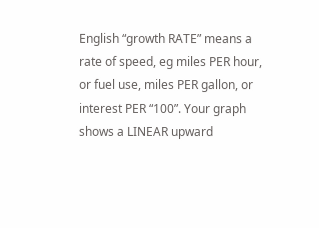English “growth RATE” means a rate of speed, eg miles PER hour, or fuel use, miles PER gallon, or interest PER “100”. Your graph shows a LINEAR upward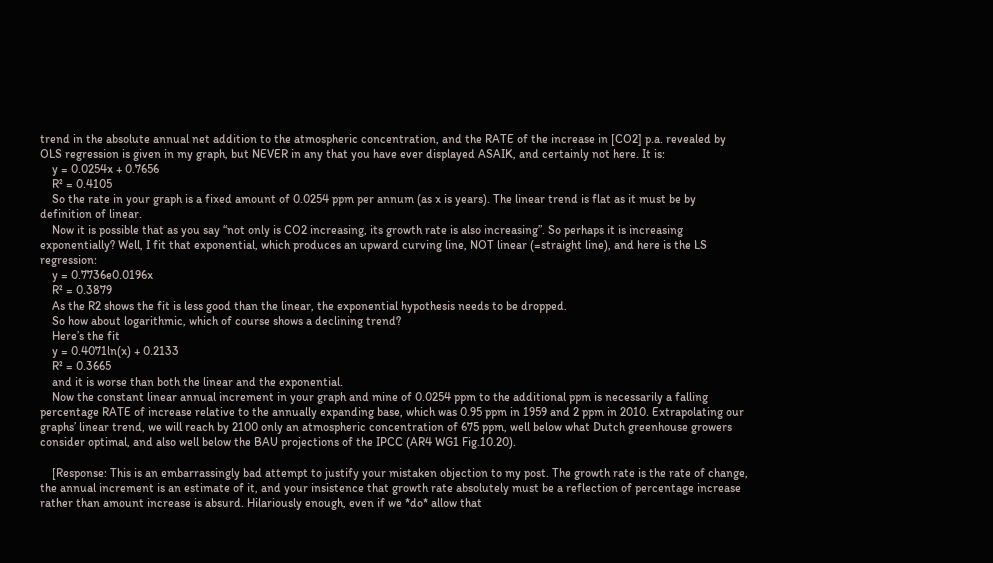trend in the absolute annual net addition to the atmospheric concentration, and the RATE of the increase in [CO2] p.a. revealed by OLS regression is given in my graph, but NEVER in any that you have ever displayed ASAIK, and certainly not here. It is:
    y = 0.0254x + 0.7656
    R² = 0.4105
    So the rate in your graph is a fixed amount of 0.0254 ppm per annum (as x is years). The linear trend is flat as it must be by definition of linear.
    Now it is possible that as you say “not only is CO2 increasing, its growth rate is also increasing”. So perhaps it is increasing exponentially? Well, I fit that exponential, which produces an upward curving line, NOT linear (=straight line), and here is the LS regression:
    y = 0.7736e0.0196x
    R² = 0.3879
    As the R2 shows the fit is less good than the linear, the exponential hypothesis needs to be dropped.
    So how about logarithmic, which of course shows a declining trend?
    Here’s the fit
    y = 0.4071ln(x) + 0.2133
    R² = 0.3665
    and it is worse than both the linear and the exponential.
    Now the constant linear annual increment in your graph and mine of 0.0254 ppm to the additional ppm is necessarily a falling percentage RATE of increase relative to the annually expanding base, which was 0.95 ppm in 1959 and 2 ppm in 2010. Extrapolating our graphs’ linear trend, we will reach by 2100 only an atmospheric concentration of 675 ppm, well below what Dutch greenhouse growers consider optimal, and also well below the BAU projections of the IPCC (AR4 WG1 Fig.10.20).

    [Response: This is an embarrassingly bad attempt to justify your mistaken objection to my post. The growth rate is the rate of change, the annual increment is an estimate of it, and your insistence that growth rate absolutely must be a reflection of percentage increase rather than amount increase is absurd. Hilariously enough, even if we *do* allow that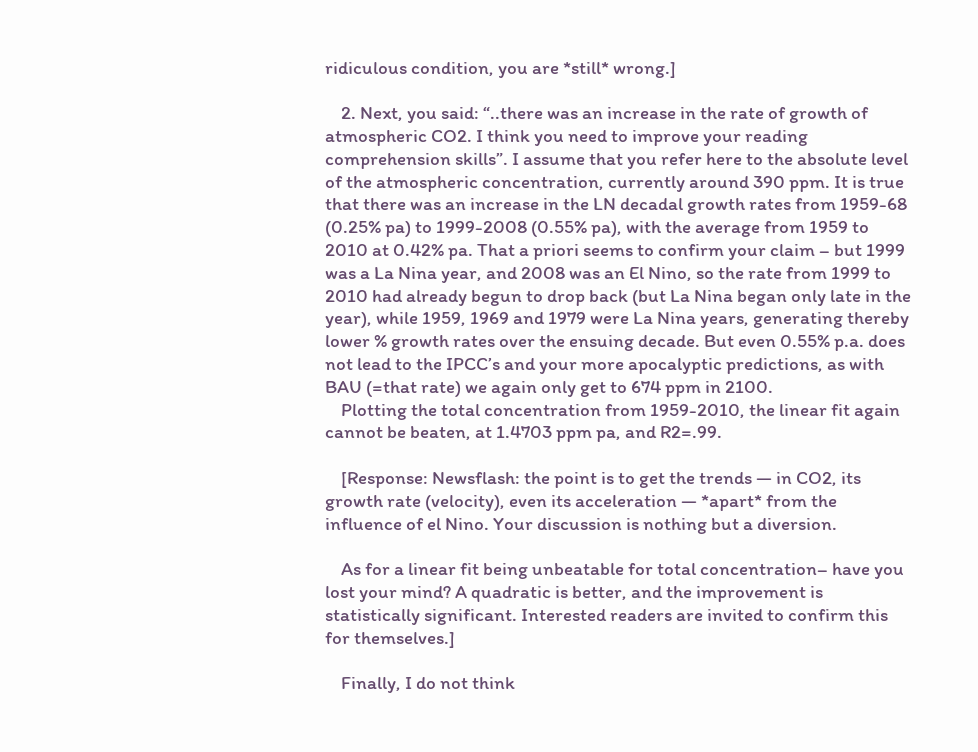ridiculous condition, you are *still* wrong.]

    2. Next, you said: “..there was an increase in the rate of growth of atmospheric CO2. I think you need to improve your reading comprehension skills”. I assume that you refer here to the absolute level of the atmospheric concentration, currently around 390 ppm. It is true that there was an increase in the LN decadal growth rates from 1959-68 (0.25% pa) to 1999-2008 (0.55% pa), with the average from 1959 to 2010 at 0.42% pa. That a priori seems to confirm your claim – but 1999 was a La Nina year, and 2008 was an El Nino, so the rate from 1999 to 2010 had already begun to drop back (but La Nina began only late in the year), while 1959, 1969 and 1979 were La Nina years, generating thereby lower % growth rates over the ensuing decade. But even 0.55% p.a. does not lead to the IPCC’s and your more apocalyptic predictions, as with BAU (=that rate) we again only get to 674 ppm in 2100.
    Plotting the total concentration from 1959-2010, the linear fit again cannot be beaten, at 1.4703 ppm pa, and R2=.99.

    [Response: Newsflash: the point is to get the trends — in CO2, its growth rate (velocity), even its acceleration — *apart* from the influence of el Nino. Your discussion is nothing but a diversion.

    As for a linear fit being unbeatable for total concentration– have you lost your mind? A quadratic is better, and the improvement is statistically significant. Interested readers are invited to confirm this for themselves.]

    Finally, I do not think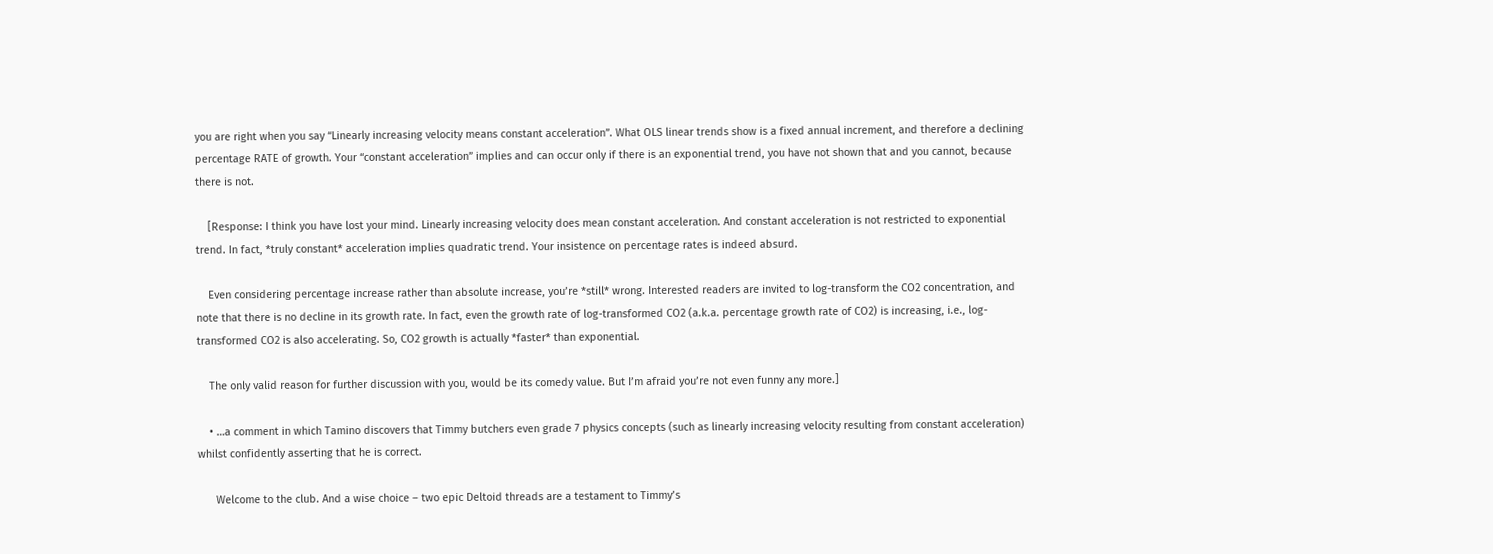you are right when you say “Linearly increasing velocity means constant acceleration”. What OLS linear trends show is a fixed annual increment, and therefore a declining percentage RATE of growth. Your “constant acceleration” implies and can occur only if there is an exponential trend, you have not shown that and you cannot, because there is not.

    [Response: I think you have lost your mind. Linearly increasing velocity does mean constant acceleration. And constant acceleration is not restricted to exponential trend. In fact, *truly constant* acceleration implies quadratic trend. Your insistence on percentage rates is indeed absurd.

    Even considering percentage increase rather than absolute increase, you’re *still* wrong. Interested readers are invited to log-transform the CO2 concentration, and note that there is no decline in its growth rate. In fact, even the growth rate of log-transformed CO2 (a.k.a. percentage growth rate of CO2) is increasing, i.e., log-transformed CO2 is also accelerating. So, CO2 growth is actually *faster* than exponential.

    The only valid reason for further discussion with you, would be its comedy value. But I’m afraid you’re not even funny any more.]

    • …a comment in which Tamino discovers that Timmy butchers even grade 7 physics concepts (such as linearly increasing velocity resulting from constant acceleration) whilst confidently asserting that he is correct.

      Welcome to the club. And a wise choice – two epic Deltoid threads are a testament to Timmy’s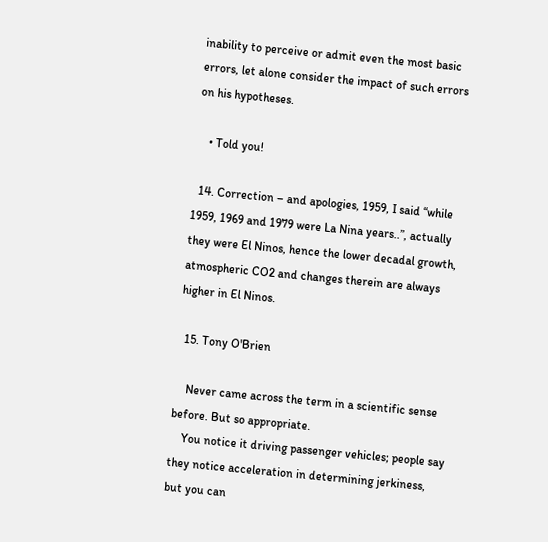inability to perceive or admit even the most basic errors, let alone consider the impact of such errors on his hypotheses.

    • Told you!

  14. Correction – and apologies, 1959, I said “while 1959, 1969 and 1979 were La Nina years..”, actually they were El Ninos, hence the lower decadal growth, atmospheric CO2 and changes therein are always higher in El Ninos.

  15. Tony O'Brien

    Never came across the term in a scientific sense before. But so appropriate.
    You notice it driving passenger vehicles; people say they notice acceleration in determining jerkiness, but you can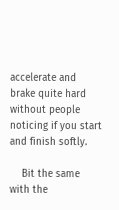accelerate and brake quite hard without people noticing if you start and finish softly.

    Bit the same with the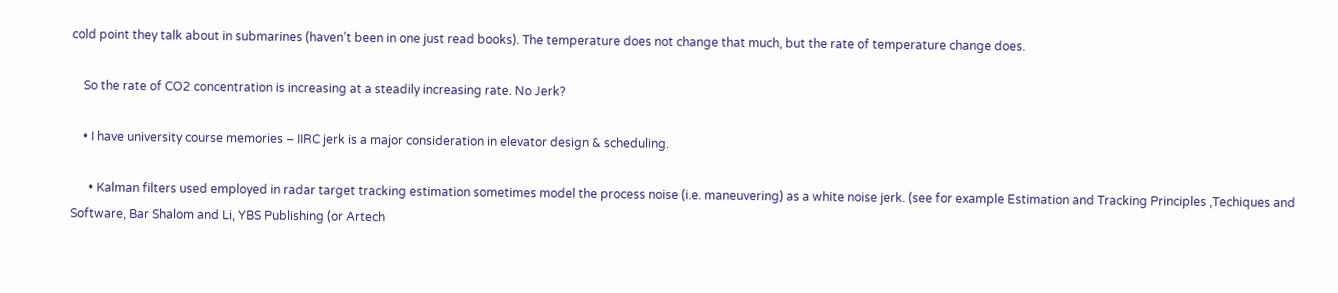cold point they talk about in submarines (haven’t been in one just read books). The temperature does not change that much, but the rate of temperature change does.

    So the rate of CO2 concentration is increasing at a steadily increasing rate. No Jerk?

    • I have university course memories – IIRC jerk is a major consideration in elevator design & scheduling.

      • Kalman filters used employed in radar target tracking estimation sometimes model the process noise (i.e. maneuvering) as a white noise jerk. (see for example Estimation and Tracking Principles ,Techiques and Software, Bar Shalom and Li, YBS Publishing (or Artech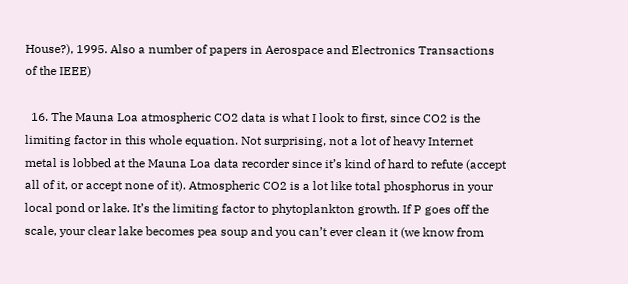House?), 1995. Also a number of papers in Aerospace and Electronics Transactions of the IEEE)

  16. The Mauna Loa atmospheric CO2 data is what I look to first, since CO2 is the limiting factor in this whole equation. Not surprising, not a lot of heavy Internet metal is lobbed at the Mauna Loa data recorder since it’s kind of hard to refute (accept all of it, or accept none of it). Atmospheric CO2 is a lot like total phosphorus in your local pond or lake. It’s the limiting factor to phytoplankton growth. If P goes off the scale, your clear lake becomes pea soup and you can’t ever clean it (we know from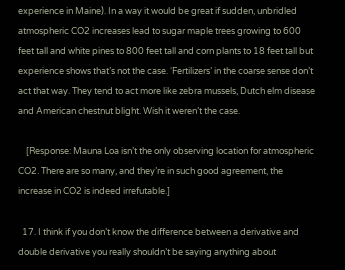experience in Maine). In a way it would be great if sudden, unbridled atmospheric CO2 increases lead to sugar maple trees growing to 600 feet tall and white pines to 800 feet tall and corn plants to 18 feet tall but experience shows that’s not the case. ‘Fertilizers’ in the coarse sense don’t act that way. They tend to act more like zebra mussels, Dutch elm disease and American chestnut blight. Wish it weren’t the case.

    [Response: Mauna Loa isn’t the only observing location for atmospheric CO2. There are so many, and they’re in such good agreement, the increase in CO2 is indeed irrefutable.]

  17. I think if you don’t know the difference between a derivative and double derivative you really shouldn’t be saying anything about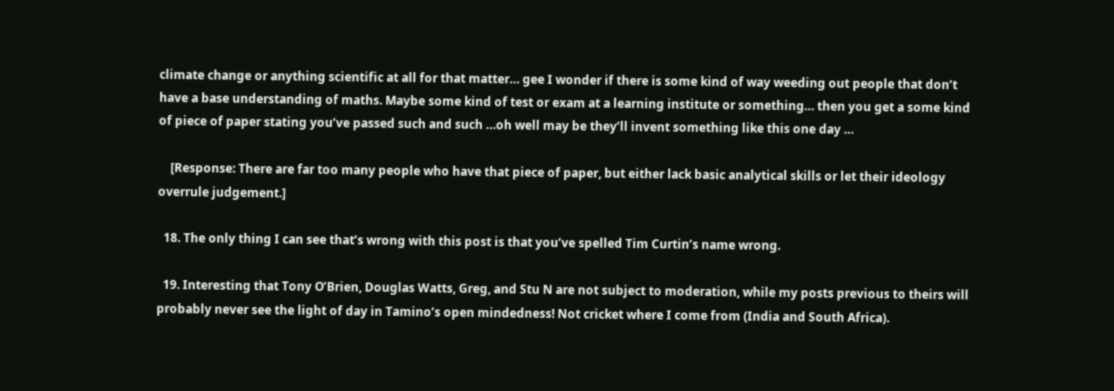climate change or anything scientific at all for that matter… gee I wonder if there is some kind of way weeding out people that don’t have a base understanding of maths. Maybe some kind of test or exam at a learning institute or something… then you get a some kind of piece of paper stating you’ve passed such and such …oh well may be they’ll invent something like this one day …

    [Response: There are far too many people who have that piece of paper, but either lack basic analytical skills or let their ideology overrule judgement.]

  18. The only thing I can see that’s wrong with this post is that you’ve spelled Tim Curtin’s name wrong.

  19. Interesting that Tony O’Brien, Douglas Watts, Greg, and Stu N are not subject to moderation, while my posts previous to theirs will probably never see the light of day in Tamino’s open mindedness! Not cricket where I come from (India and South Africa).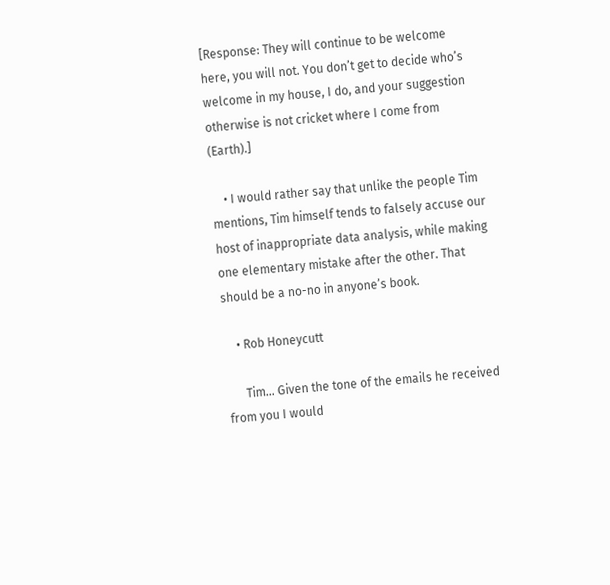[Response: They will continue to be welcome here, you will not. You don’t get to decide who’s welcome in my house, I do, and your suggestion otherwise is not cricket where I come from (Earth).]

    • I would rather say that unlike the people Tim mentions, Tim himself tends to falsely accuse our host of inappropriate data analysis, while making one elementary mistake after the other. That should be a no-no in anyone’s book.

    • Rob Honeycutt

      Tim… Given the tone of the emails he received from you I would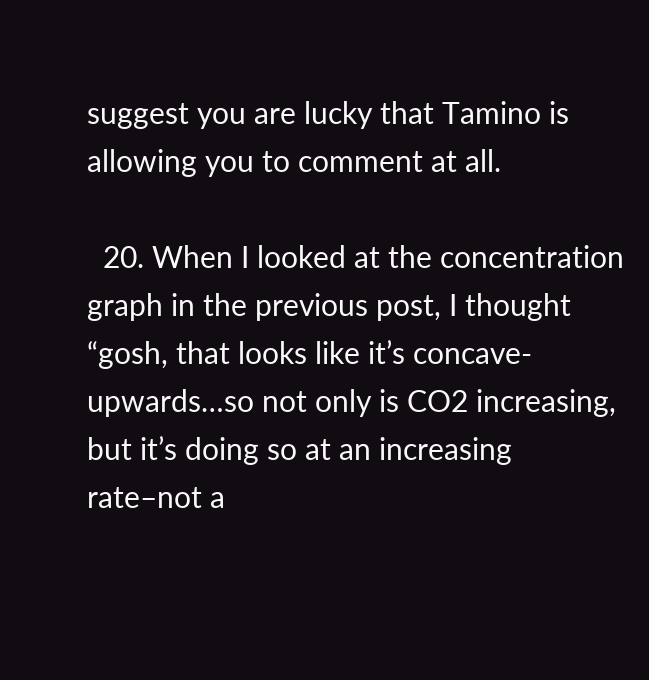suggest you are lucky that Tamino is allowing you to comment at all.

  20. When I looked at the concentration graph in the previous post, I thought “gosh, that looks like it’s concave-upwards…so not only is CO2 increasing, but it’s doing so at an increasing rate–not a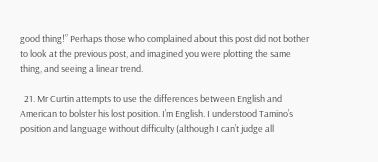good thing!” Perhaps those who complained about this post did not bother to look at the previous post, and imagined you were plotting the same thing, and seeing a linear trend.

  21. Mr Curtin attempts to use the differences between English and American to bolster his lost position. I’m English. I understood Tamino’s position and language without difficulty (although I can’t judge all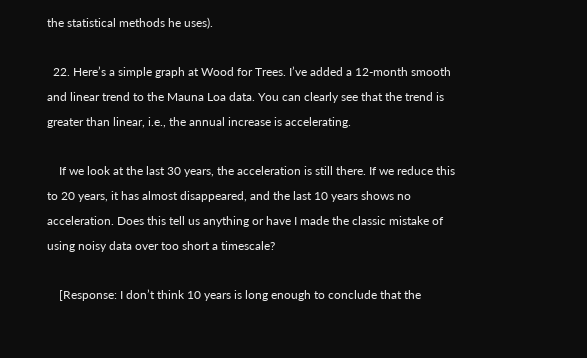the statistical methods he uses).

  22. Here’s a simple graph at Wood for Trees. I’ve added a 12-month smooth and linear trend to the Mauna Loa data. You can clearly see that the trend is greater than linear, i.e., the annual increase is accelerating.

    If we look at the last 30 years, the acceleration is still there. If we reduce this to 20 years, it has almost disappeared, and the last 10 years shows no acceleration. Does this tell us anything or have I made the classic mistake of using noisy data over too short a timescale?

    [Response: I don’t think 10 years is long enough to conclude that the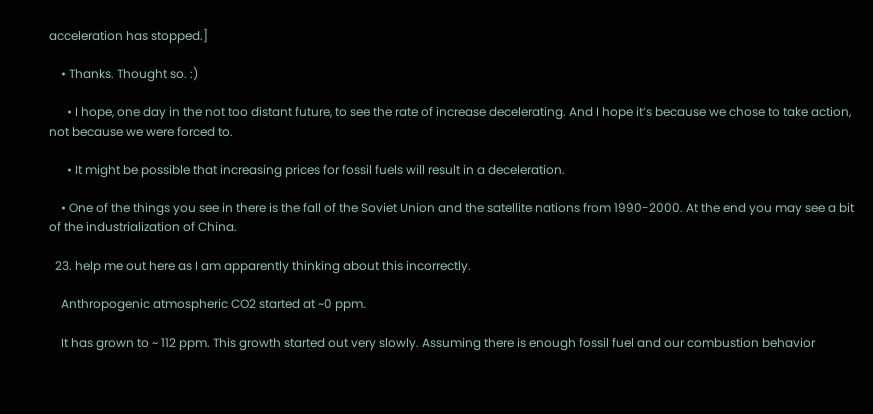acceleration has stopped.]

    • Thanks. Thought so. :)

      • I hope, one day in the not too distant future, to see the rate of increase decelerating. And I hope it’s because we chose to take action, not because we were forced to.

      • It might be possible that increasing prices for fossil fuels will result in a deceleration.

    • One of the things you see in there is the fall of the Soviet Union and the satellite nations from 1990-2000. At the end you may see a bit of the industrialization of China.

  23. help me out here as I am apparently thinking about this incorrectly.

    Anthropogenic atmospheric CO2 started at ~0 ppm.

    It has grown to ~ 112 ppm. This growth started out very slowly. Assuming there is enough fossil fuel and our combustion behavior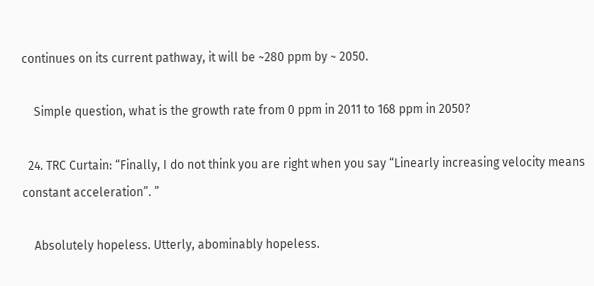continues on its current pathway, it will be ~280 ppm by ~ 2050.

    Simple question, what is the growth rate from 0 ppm in 2011 to 168 ppm in 2050?

  24. TRC Curtain: “Finally, I do not think you are right when you say “Linearly increasing velocity means constant acceleration”. ”

    Absolutely hopeless. Utterly, abominably hopeless.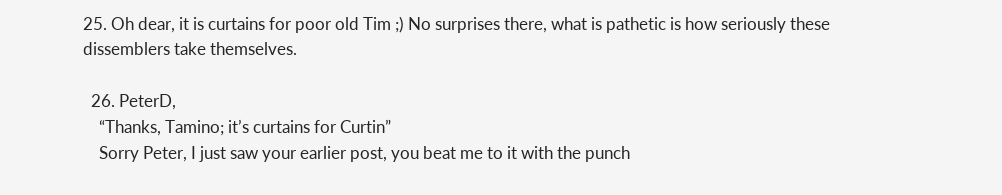25. Oh dear, it is curtains for poor old Tim ;) No surprises there, what is pathetic is how seriously these dissemblers take themselves.

  26. PeterD,
    “Thanks, Tamino; it’s curtains for Curtin”
    Sorry Peter, I just saw your earlier post, you beat me to it with the punch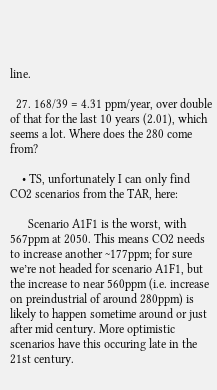line.

  27. 168/39 = 4.31 ppm/year, over double of that for the last 10 years (2.01), which seems a lot. Where does the 280 come from?

    • TS, unfortunately I can only find CO2 scenarios from the TAR, here:

      Scenario A1F1 is the worst, with 567ppm at 2050. This means CO2 needs to increase another ~177ppm; for sure we’re not headed for scenario A1F1, but the increase to near 560ppm (i.e. increase on preindustrial of around 280ppm) is likely to happen sometime around or just after mid century. More optimistic scenarios have this occuring late in the 21st century.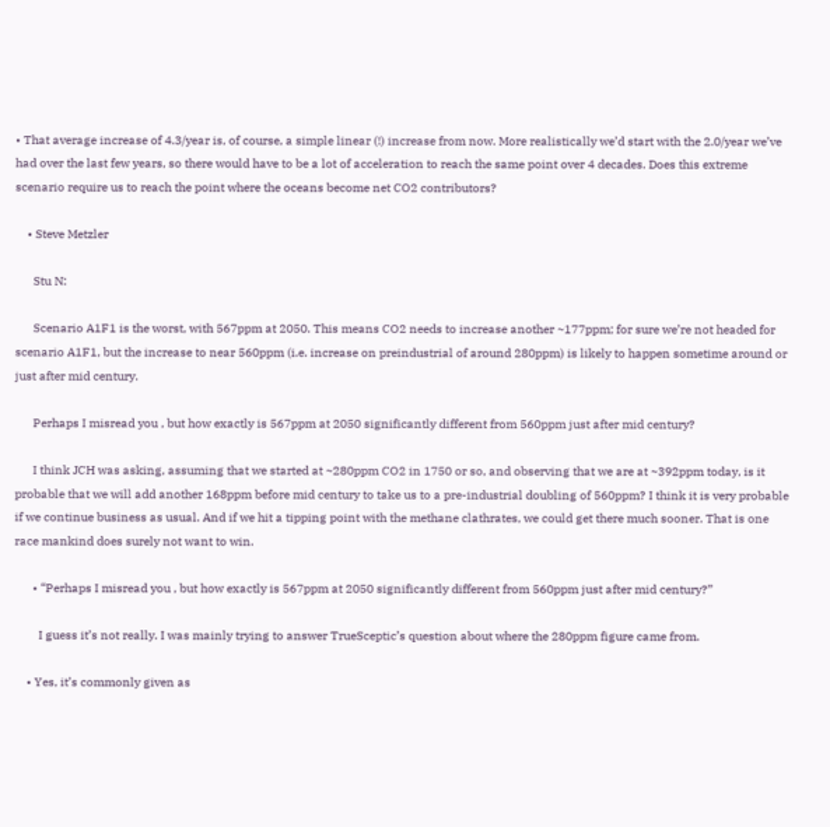• That average increase of 4.3/year is, of course, a simple linear (!) increase from now. More realistically we’d start with the 2.0/year we’ve had over the last few years, so there would have to be a lot of acceleration to reach the same point over 4 decades. Does this extreme scenario require us to reach the point where the oceans become net CO2 contributors?

    • Steve Metzler

      Stu N:

      Scenario A1F1 is the worst, with 567ppm at 2050. This means CO2 needs to increase another ~177ppm; for sure we’re not headed for scenario A1F1, but the increase to near 560ppm (i.e. increase on preindustrial of around 280ppm) is likely to happen sometime around or just after mid century.

      Perhaps I misread you , but how exactly is 567ppm at 2050 significantly different from 560ppm just after mid century?

      I think JCH was asking, assuming that we started at ~280ppm CO2 in 1750 or so, and observing that we are at ~392ppm today, is it probable that we will add another 168ppm before mid century to take us to a pre-industrial doubling of 560ppm? I think it is very probable if we continue business as usual. And if we hit a tipping point with the methane clathrates, we could get there much sooner. That is one race mankind does surely not want to win.

      • “Perhaps I misread you , but how exactly is 567ppm at 2050 significantly different from 560ppm just after mid century?”

        I guess it’s not really. I was mainly trying to answer TrueSceptic’s question about where the 280ppm figure came from.

    • Yes, it’s commonly given as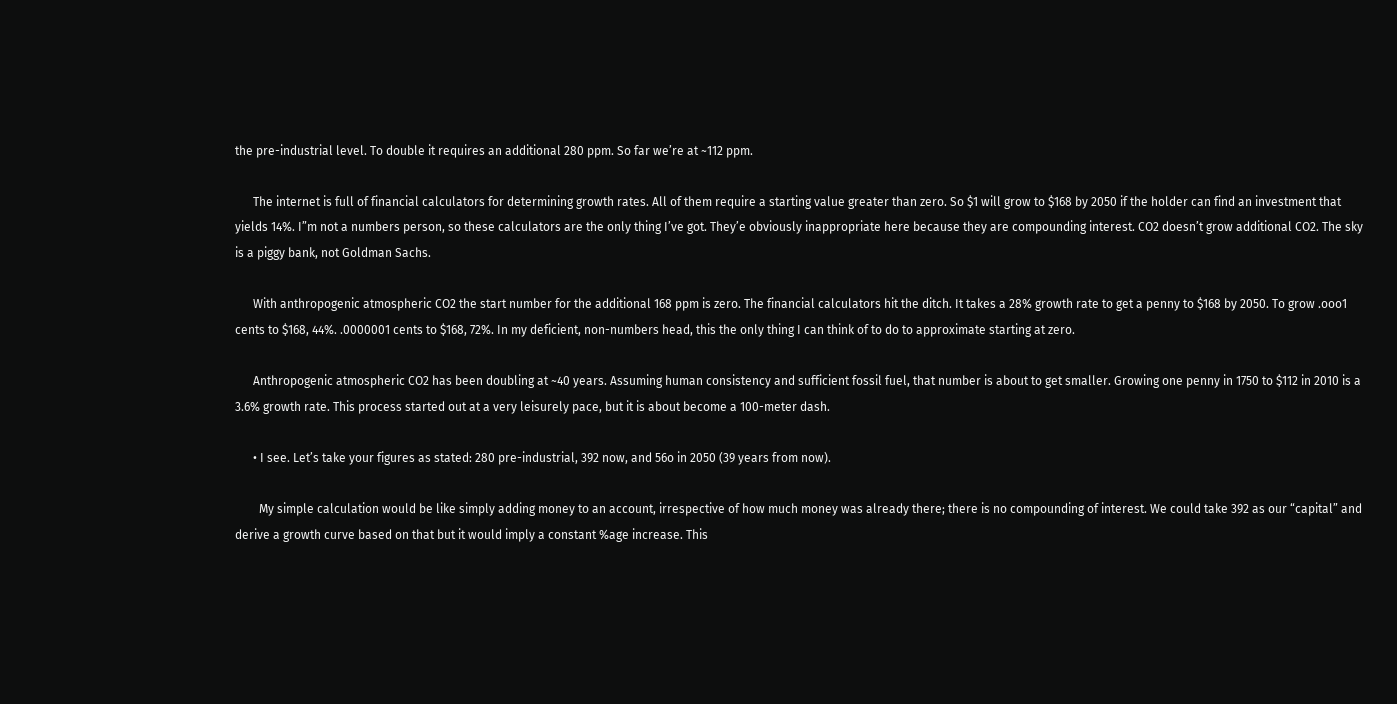the pre-industrial level. To double it requires an additional 280 ppm. So far we’re at ~112 ppm.

      The internet is full of financial calculators for determining growth rates. All of them require a starting value greater than zero. So $1 will grow to $168 by 2050 if the holder can find an investment that yields 14%. I”m not a numbers person, so these calculators are the only thing I’ve got. They’e obviously inappropriate here because they are compounding interest. CO2 doesn’t grow additional CO2. The sky is a piggy bank, not Goldman Sachs.

      With anthropogenic atmospheric CO2 the start number for the additional 168 ppm is zero. The financial calculators hit the ditch. It takes a 28% growth rate to get a penny to $168 by 2050. To grow .ooo1 cents to $168, 44%. .0000001 cents to $168, 72%. In my deficient, non-numbers head, this the only thing I can think of to do to approximate starting at zero.

      Anthropogenic atmospheric CO2 has been doubling at ~40 years. Assuming human consistency and sufficient fossil fuel, that number is about to get smaller. Growing one penny in 1750 to $112 in 2010 is a 3.6% growth rate. This process started out at a very leisurely pace, but it is about become a 100-meter dash.

      • I see. Let’s take your figures as stated: 280 pre-industrial, 392 now, and 56o in 2050 (39 years from now).

        My simple calculation would be like simply adding money to an account, irrespective of how much money was already there; there is no compounding of interest. We could take 392 as our “capital” and derive a growth curve based on that but it would imply a constant %age increase. This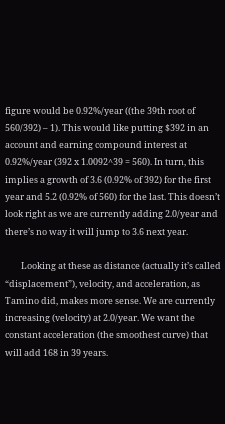figure would be 0.92%/year ((the 39th root of 560/392) – 1). This would like putting $392 in an account and earning compound interest at 0.92%/year (392 x 1.0092^39 = 560). In turn, this implies a growth of 3.6 (0.92% of 392) for the first year and 5.2 (0.92% of 560) for the last. This doesn’t look right as we are currently adding 2.0/year and there’s no way it will jump to 3.6 next year.

        Looking at these as distance (actually it’s called “displacement”), velocity, and acceleration, as Tamino did, makes more sense. We are currently increasing (velocity) at 2.0/year. We want the constant acceleration (the smoothest curve) that will add 168 in 39 years.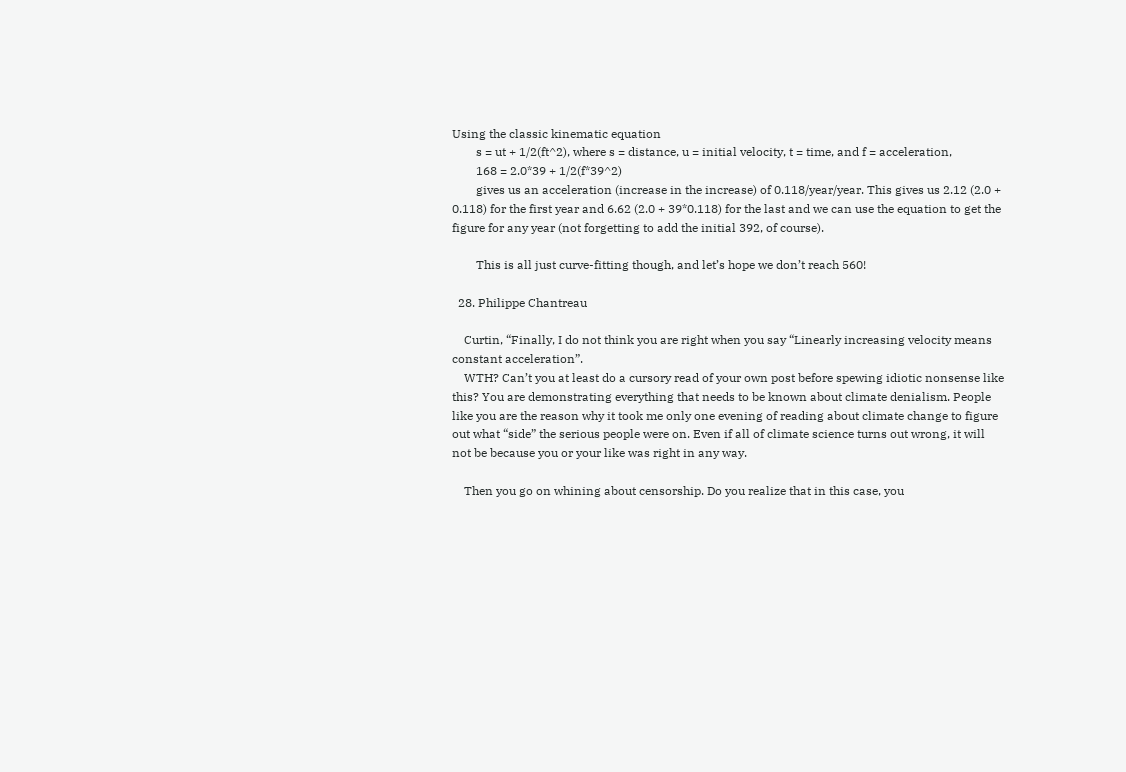Using the classic kinematic equation
        s = ut + 1/2(ft^2), where s = distance, u = initial velocity, t = time, and f = acceleration,
        168 = 2.0*39 + 1/2(f*39^2)
        gives us an acceleration (increase in the increase) of 0.118/year/year. This gives us 2.12 (2.0 + 0.118) for the first year and 6.62 (2.0 + 39*0.118) for the last and we can use the equation to get the figure for any year (not forgetting to add the initial 392, of course).

        This is all just curve-fitting though, and let’s hope we don’t reach 560!

  28. Philippe Chantreau

    Curtin, “Finally, I do not think you are right when you say “Linearly increasing velocity means constant acceleration”.
    WTH? Can’t you at least do a cursory read of your own post before spewing idiotic nonsense like this? You are demonstrating everything that needs to be known about climate denialism. People like you are the reason why it took me only one evening of reading about climate change to figure out what “side” the serious people were on. Even if all of climate science turns out wrong, it will not be because you or your like was right in any way.

    Then you go on whining about censorship. Do you realize that in this case, you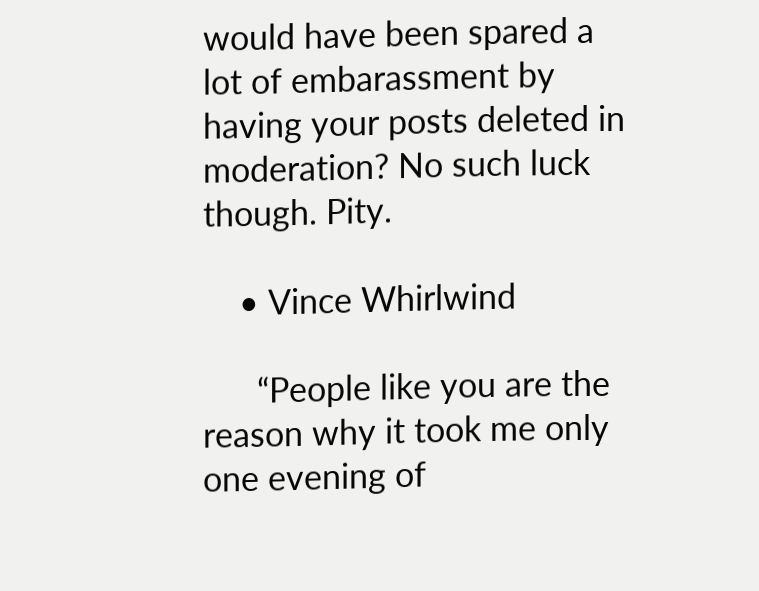would have been spared a lot of embarassment by having your posts deleted in moderation? No such luck though. Pity.

    • Vince Whirlwind

      “People like you are the reason why it took me only one evening of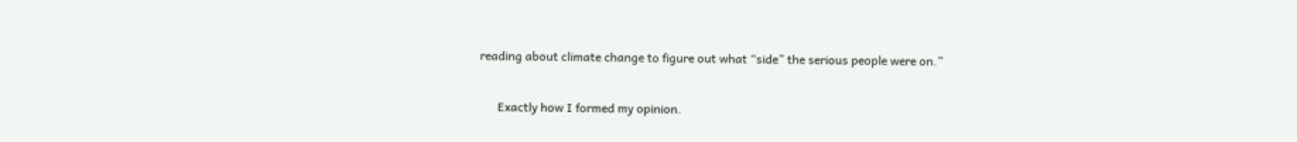reading about climate change to figure out what “side” the serious people were on.”

      Exactly how I formed my opinion.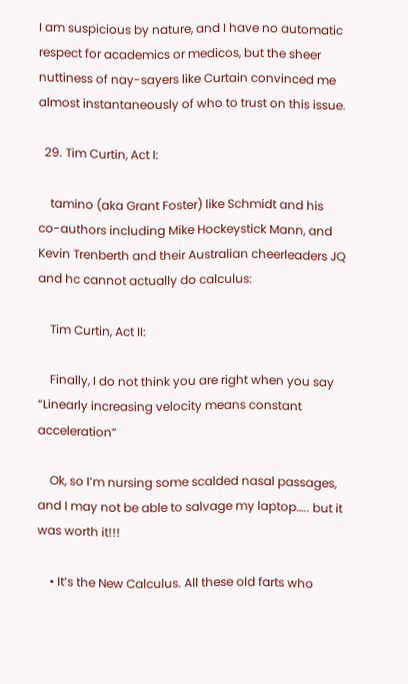I am suspicious by nature, and I have no automatic respect for academics or medicos, but the sheer nuttiness of nay-sayers like Curtain convinced me almost instantaneously of who to trust on this issue.

  29. Tim Curtin, Act I:

    tamino (aka Grant Foster) like Schmidt and his co-authors including Mike Hockeystick Mann, and Kevin Trenberth and their Australian cheerleaders JQ and hc cannot actually do calculus:

    Tim Curtin, Act II:

    Finally, I do not think you are right when you say “Linearly increasing velocity means constant acceleration”

    Ok, so I’m nursing some scalded nasal passages, and I may not be able to salvage my laptop….. but it was worth it!!!

    • It’s the New Calculus. All these old farts who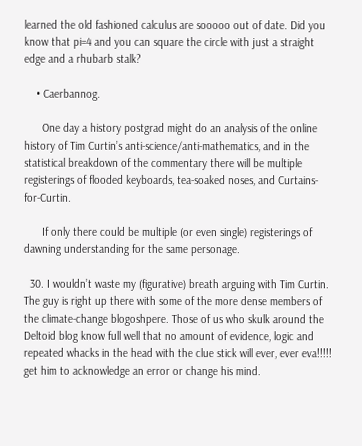learned the old fashioned calculus are sooooo out of date. Did you know that pi=4 and you can square the circle with just a straight edge and a rhubarb stalk?

    • Caerbannog.

      One day a history postgrad might do an analysis of the online history of Tim Curtin’s anti-science/anti-mathematics, and in the statistical breakdown of the commentary there will be multiple registerings of flooded keyboards, tea-soaked noses, and Curtains-for-Curtin.

      If only there could be multiple (or even single) registerings of dawning understanding for the same personage.

  30. I wouldn’t waste my (figurative) breath arguing with Tim Curtin. The guy is right up there with some of the more dense members of the climate-change blogoshpere. Those of us who skulk around the Deltoid blog know full well that no amount of evidence, logic and repeated whacks in the head with the clue stick will ever, ever eva!!!!! get him to acknowledge an error or change his mind.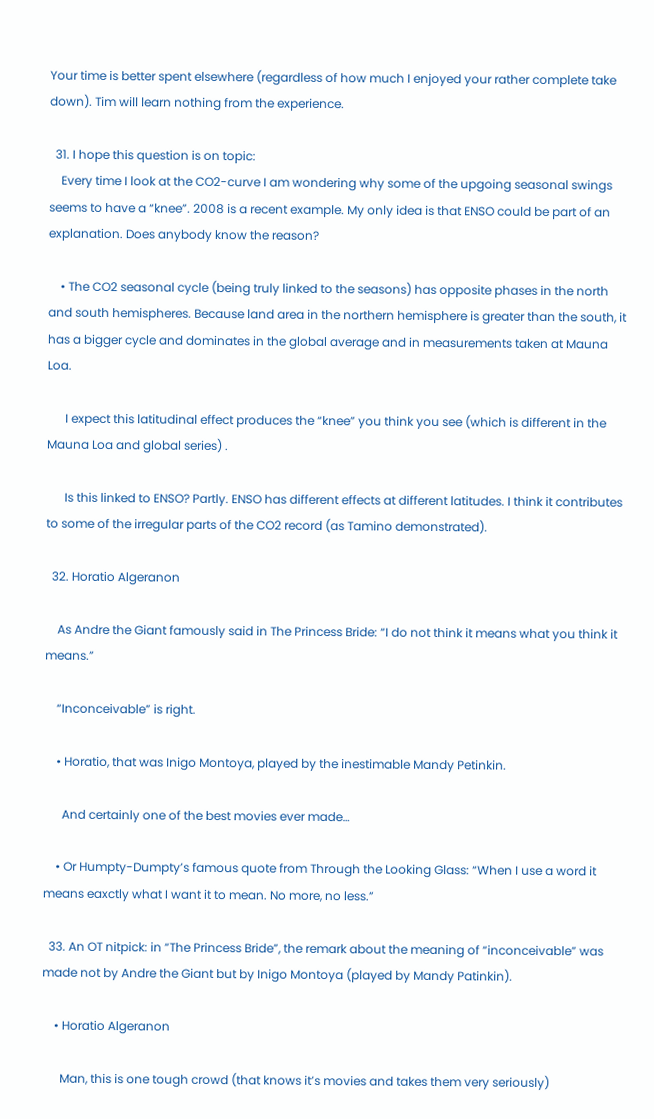Your time is better spent elsewhere (regardless of how much I enjoyed your rather complete take down). Tim will learn nothing from the experience.

  31. I hope this question is on topic:
    Every time I look at the CO2-curve I am wondering why some of the upgoing seasonal swings seems to have a “knee”. 2008 is a recent example. My only idea is that ENSO could be part of an explanation. Does anybody know the reason?

    • The CO2 seasonal cycle (being truly linked to the seasons) has opposite phases in the north and south hemispheres. Because land area in the northern hemisphere is greater than the south, it has a bigger cycle and dominates in the global average and in measurements taken at Mauna Loa.

      I expect this latitudinal effect produces the “knee” you think you see (which is different in the Mauna Loa and global series) .

      Is this linked to ENSO? Partly. ENSO has different effects at different latitudes. I think it contributes to some of the irregular parts of the CO2 record (as Tamino demonstrated).

  32. Horatio Algeranon

    As Andre the Giant famously said in The Princess Bride: “I do not think it means what you think it means.”

    “Inconceivable” is right.

    • Horatio, that was Inigo Montoya, played by the inestimable Mandy Petinkin.

      And certainly one of the best movies ever made…

    • Or Humpty-Dumpty’s famous quote from Through the Looking Glass: “When I use a word it means eaxctly what I want it to mean. No more, no less.”

  33. An OT nitpick: in “The Princess Bride”, the remark about the meaning of “inconceivable” was made not by Andre the Giant but by Inigo Montoya (played by Mandy Patinkin).

    • Horatio Algeranon

      Man, this is one tough crowd (that knows it’s movies and takes them very seriously)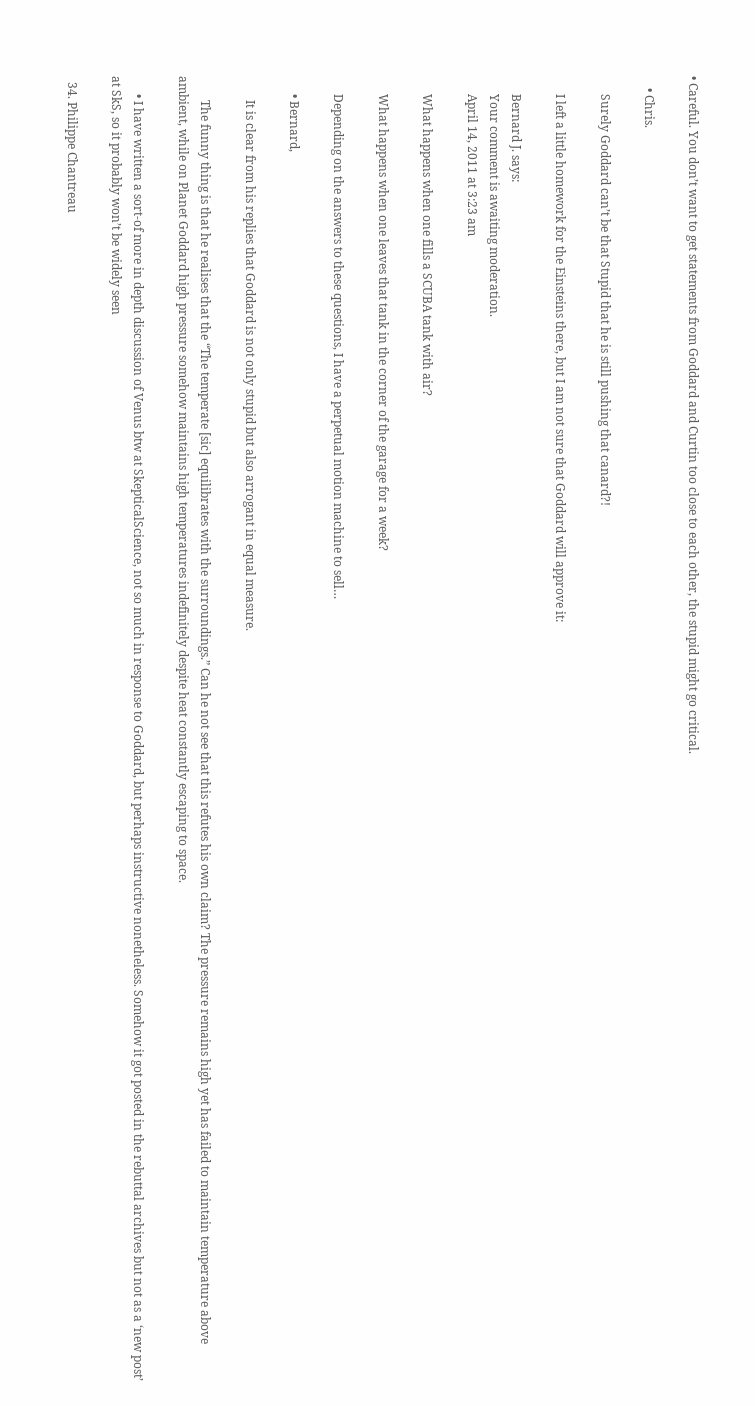• Careful. You don’t want to get statements from Goddard and Curtin too close to each other, the stupid might go critical.

    • Chris.

      Surely Goddard can’t be that Stupid that he is still pushing that canard?!

      I left a little homework for the Einsteins there, but I am not sure that Goddard will approve it:

      Bernard J. says:
      Your comment is awaiting moderation.
      April 14, 2011 at 3:23 am

      What happens when one fills a SCUBA tank with air?

      What happens when one leaves that tank in the corner of the garage for a week?

      Depending on the answers to these questions, I have a perpetual motion machine to sell…

      • Bernard,

        It is clear from his replies that Goddard is not only stupid but also arrogant in equal measure.

        The funny thing is that he realises that the “The temperate [sic] equilibrates with the surroundings.” Can he not see that this refutes his own claim? The pressure remains high yet has failed to maintain temperature above ambient, while on Planet Goddard high pressure somehow maintains high temperatures indefinitely despite heat constantly escaping to space.

      • I have written a sort-of more in depth discussion of Venus btw at SkepticalScience, not so much in response to Goddard, but perhaps instructive nonetheless. Somehow it got posted in the rebuttal archives but not as a ‘new post’ at SkS, so it probably won’t be widely seen

  34. Philippe Chantreau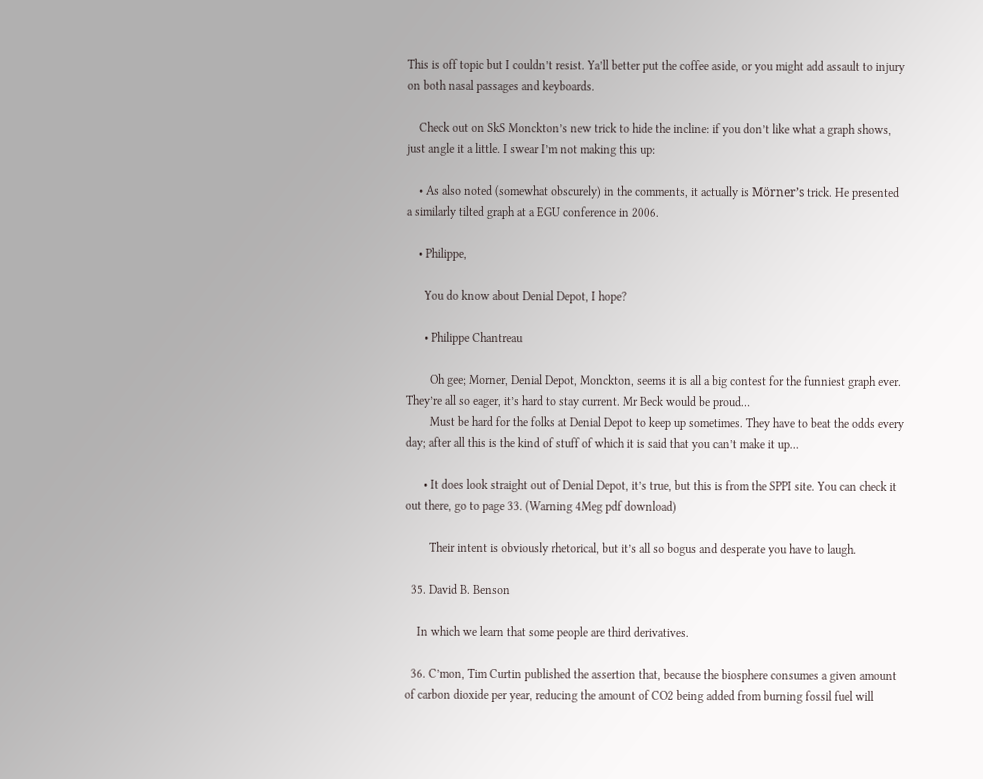This is off topic but I couldn’t resist. Ya’ll better put the coffee aside, or you might add assault to injury on both nasal passages and keyboards.

    Check out on SkS Monckton’s new trick to hide the incline: if you don’t like what a graph shows, just angle it a little. I swear I’m not making this up:

    • As also noted (somewhat obscurely) in the comments, it actually is Mörner’s trick. He presented a similarly tilted graph at a EGU conference in 2006.

    • Philippe,

      You do know about Denial Depot, I hope?

      • Philippe Chantreau

        Oh gee; Morner, Denial Depot, Monckton, seems it is all a big contest for the funniest graph ever. They’re all so eager, it’s hard to stay current. Mr Beck would be proud…
        Must be hard for the folks at Denial Depot to keep up sometimes. They have to beat the odds every day; after all this is the kind of stuff of which it is said that you can’t make it up…

      • It does look straight out of Denial Depot, it’s true, but this is from the SPPI site. You can check it out there, go to page 33. (Warning 4Meg pdf download)

        Their intent is obviously rhetorical, but it’s all so bogus and desperate you have to laugh.

  35. David B. Benson

    In which we learn that some people are third derivatives.

  36. C’mon, Tim Curtin published the assertion that, because the biosphere consumes a given amount of carbon dioxide per year, reducing the amount of CO2 being added from burning fossil fuel will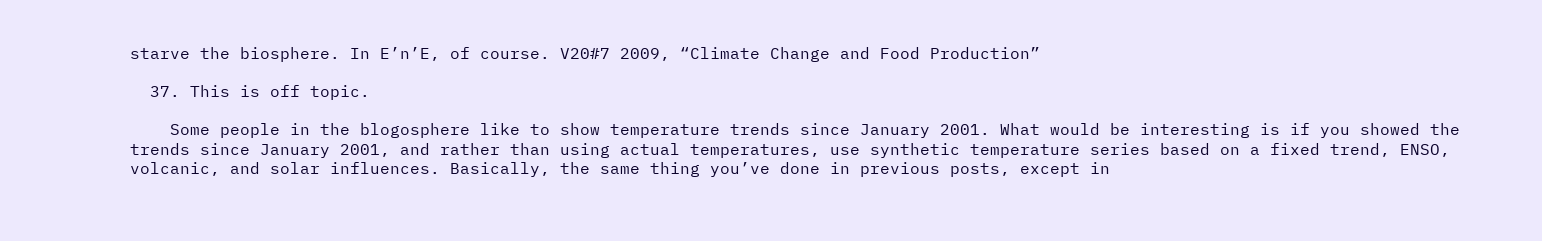starve the biosphere. In E’n’E, of course. V20#7 2009, “Climate Change and Food Production”

  37. This is off topic.

    Some people in the blogosphere like to show temperature trends since January 2001. What would be interesting is if you showed the trends since January 2001, and rather than using actual temperatures, use synthetic temperature series based on a fixed trend, ENSO, volcanic, and solar influences. Basically, the same thing you’ve done in previous posts, except in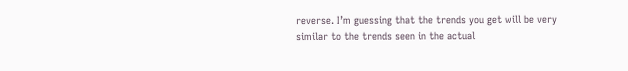reverse. I’m guessing that the trends you get will be very similar to the trends seen in the actual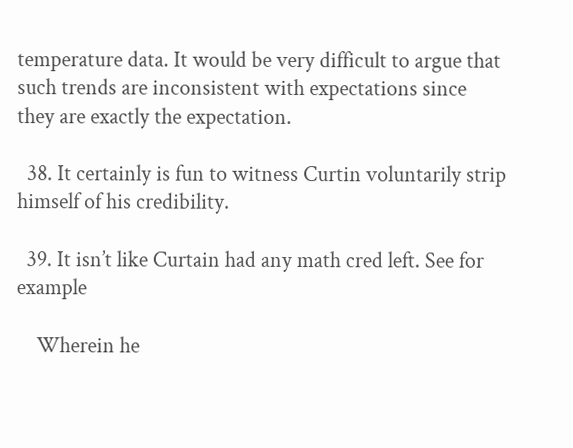temperature data. It would be very difficult to argue that such trends are inconsistent with expectations since they are exactly the expectation.

  38. It certainly is fun to witness Curtin voluntarily strip himself of his credibility.

  39. It isn’t like Curtain had any math cred left. See for example

    Wherein he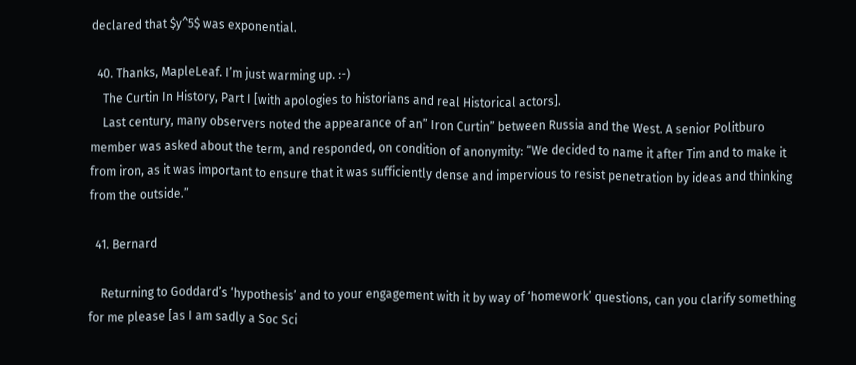declared that $y^5$ was exponential.

  40. Thanks, MapleLeaf. I’m just warming up. :-)
    The Curtin In History, Part I [with apologies to historians and real Historical actors].
    Last century, many observers noted the appearance of an” Iron Curtin” between Russia and the West. A senior Politburo member was asked about the term, and responded, on condition of anonymity: “We decided to name it after Tim and to make it from iron, as it was important to ensure that it was sufficiently dense and impervious to resist penetration by ideas and thinking from the outside.”

  41. Bernard

    Returning to Goddard’s ‘hypothesis’ and to your engagement with it by way of ‘homework’ questions, can you clarify something for me please [as I am sadly a Soc Sci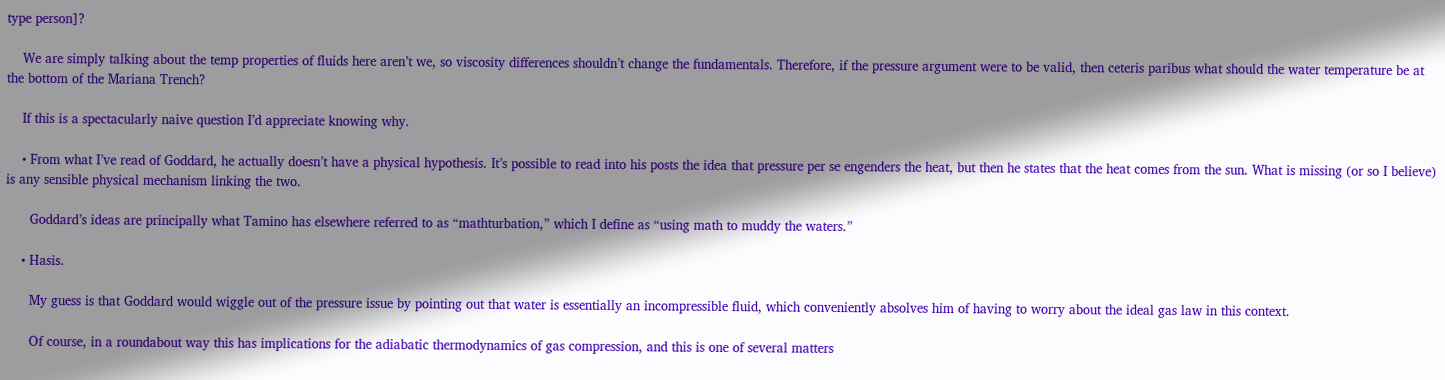type person]?

    We are simply talking about the temp properties of fluids here aren’t we, so viscosity differences shouldn’t change the fundamentals. Therefore, if the pressure argument were to be valid, then ceteris paribus what should the water temperature be at the bottom of the Mariana Trench?

    If this is a spectacularly naive question I’d appreciate knowing why.

    • From what I’ve read of Goddard, he actually doesn’t have a physical hypothesis. It’s possible to read into his posts the idea that pressure per se engenders the heat, but then he states that the heat comes from the sun. What is missing (or so I believe) is any sensible physical mechanism linking the two.

      Goddard’s ideas are principally what Tamino has elsewhere referred to as “mathturbation,” which I define as “using math to muddy the waters.”

    • Hasis.

      My guess is that Goddard would wiggle out of the pressure issue by pointing out that water is essentially an incompressible fluid, which conveniently absolves him of having to worry about the ideal gas law in this context.

      Of course, in a roundabout way this has implications for the adiabatic thermodynamics of gas compression, and this is one of several matters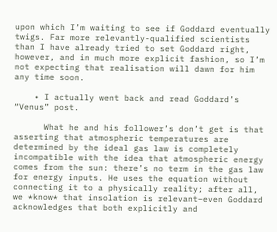upon which I’m waiting to see if Goddard eventually twigs. Far more relevantly-qualified scientists than I have already tried to set Goddard right, however, and in much more explicit fashion, so I’m not expecting that realisation will dawn for him any time soon.

    • I actually went back and read Goddard’s “Venus” post.

      What he and his follower’s don’t get is that asserting that atmospheric temperatures are determined by the ideal gas law is completely incompatible with the idea that atmospheric energy comes from the sun: there’s no term in the gas law for energy inputs. He uses the equation without connecting it to a physically reality; after all, we *know* that insolation is relevant–even Goddard acknowledges that both explicitly and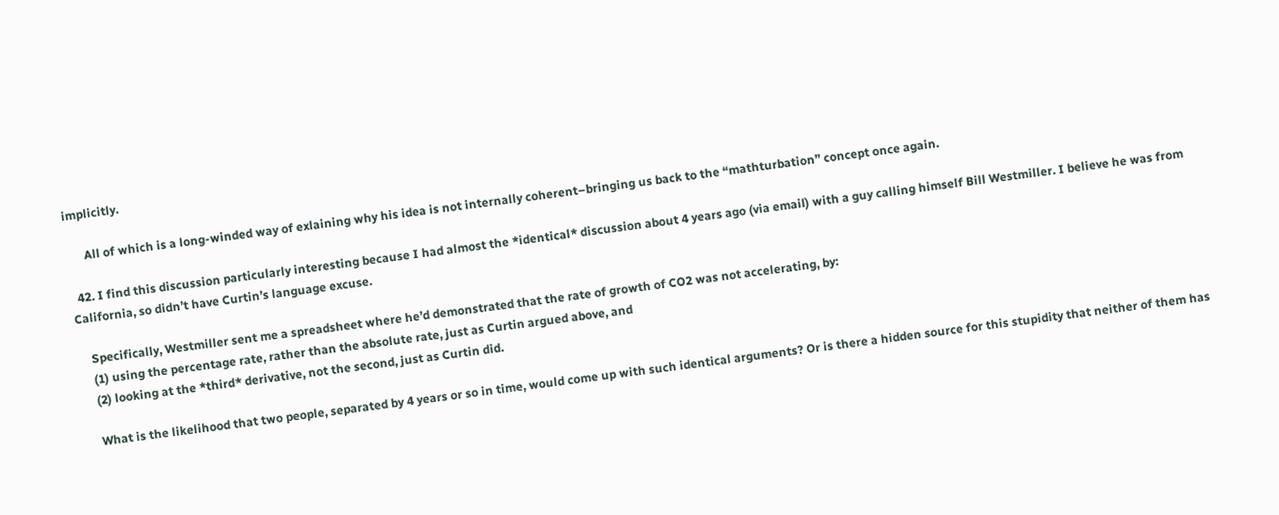implicitly.

      All of which is a long-winded way of exlaining why his idea is not internally coherent–bringing us back to the “mathturbation” concept once again.

  42. I find this discussion particularly interesting because I had almost the *identical* discussion about 4 years ago (via email) with a guy calling himself Bill Westmiller. I believe he was from California, so didn’t have Curtin’s language excuse.

    Specifically, Westmiller sent me a spreadsheet where he’d demonstrated that the rate of growth of CO2 was not accelerating, by:
    (1) using the percentage rate, rather than the absolute rate, just as Curtin argued above, and
    (2) looking at the *third* derivative, not the second, just as Curtin did.

    What is the likelihood that two people, separated by 4 years or so in time, would come up with such identical arguments? Or is there a hidden source for this stupidity that neither of them has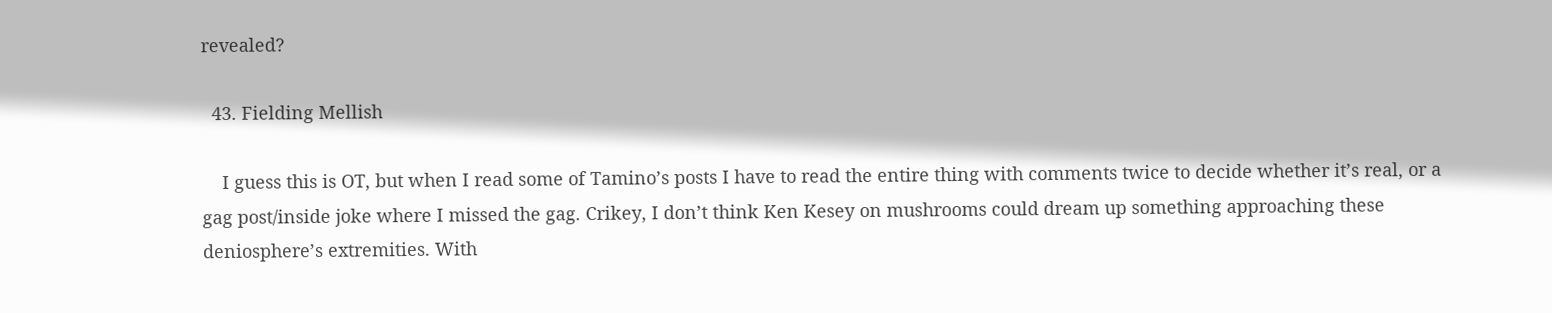revealed?

  43. Fielding Mellish

    I guess this is OT, but when I read some of Tamino’s posts I have to read the entire thing with comments twice to decide whether it’s real, or a gag post/inside joke where I missed the gag. Crikey, I don’t think Ken Kesey on mushrooms could dream up something approaching these deniosphere’s extremities. With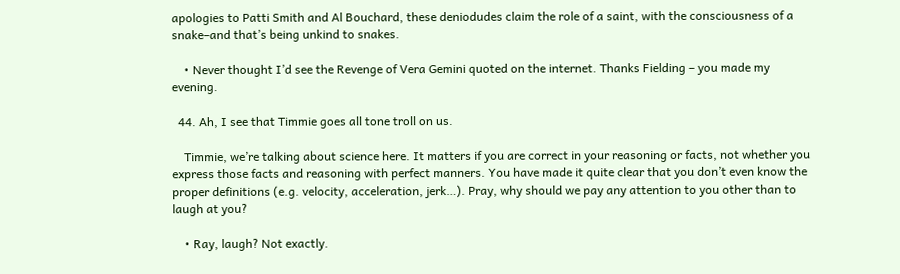apologies to Patti Smith and Al Bouchard, these deniodudes claim the role of a saint, with the consciousness of a snake–and that’s being unkind to snakes.

    • Never thought I’d see the Revenge of Vera Gemini quoted on the internet. Thanks Fielding – you made my evening.

  44. Ah, I see that Timmie goes all tone troll on us.

    Timmie, we’re talking about science here. It matters if you are correct in your reasoning or facts, not whether you express those facts and reasoning with perfect manners. You have made it quite clear that you don’t even know the proper definitions (e.g. velocity, acceleration, jerk…). Pray, why should we pay any attention to you other than to laugh at you?

    • Ray, laugh? Not exactly.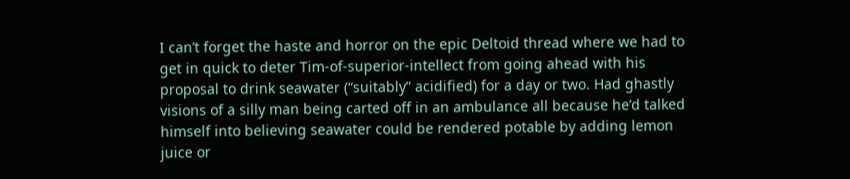I can’t forget the haste and horror on the epic Deltoid thread where we had to get in quick to deter Tim-of-superior-intellect from going ahead with his proposal to drink seawater (“suitably” acidified) for a day or two. Had ghastly visions of a silly man being carted off in an ambulance all because he’d talked himself into believing seawater could be rendered potable by adding lemon juice or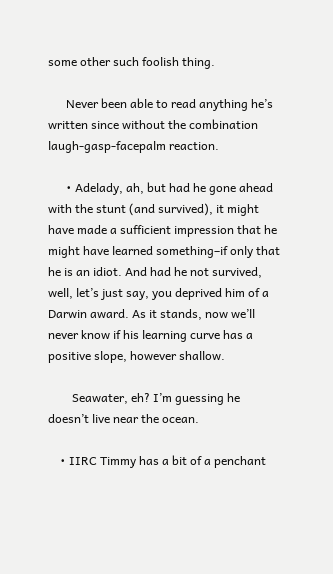some other such foolish thing.

      Never been able to read anything he’s written since without the combination laugh-gasp-facepalm reaction.

      • Adelady, ah, but had he gone ahead with the stunt (and survived), it might have made a sufficient impression that he might have learned something–if only that he is an idiot. And had he not survived, well, let’s just say, you deprived him of a Darwin award. As it stands, now we’ll never know if his learning curve has a positive slope, however shallow.

        Seawater, eh? I’m guessing he doesn’t live near the ocean.

    • IIRC Timmy has a bit of a penchant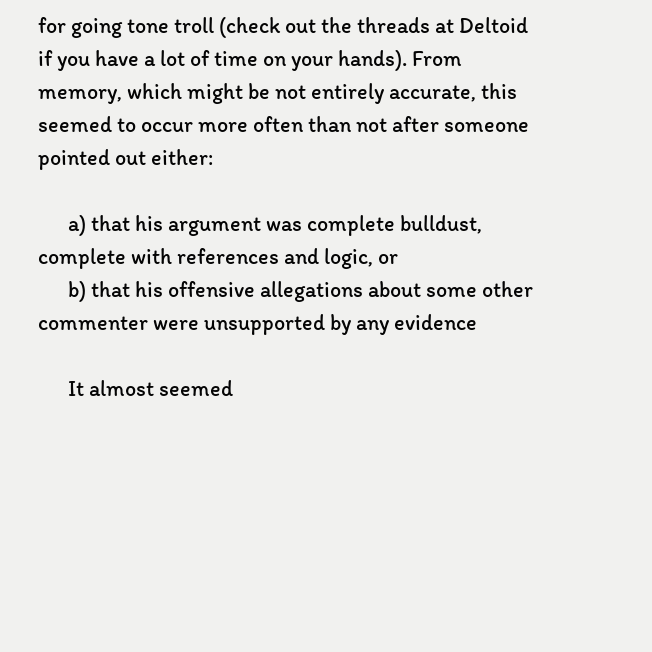for going tone troll (check out the threads at Deltoid if you have a lot of time on your hands). From memory, which might be not entirely accurate, this seemed to occur more often than not after someone pointed out either:

      a) that his argument was complete bulldust, complete with references and logic, or
      b) that his offensive allegations about some other commenter were unsupported by any evidence

      It almost seemed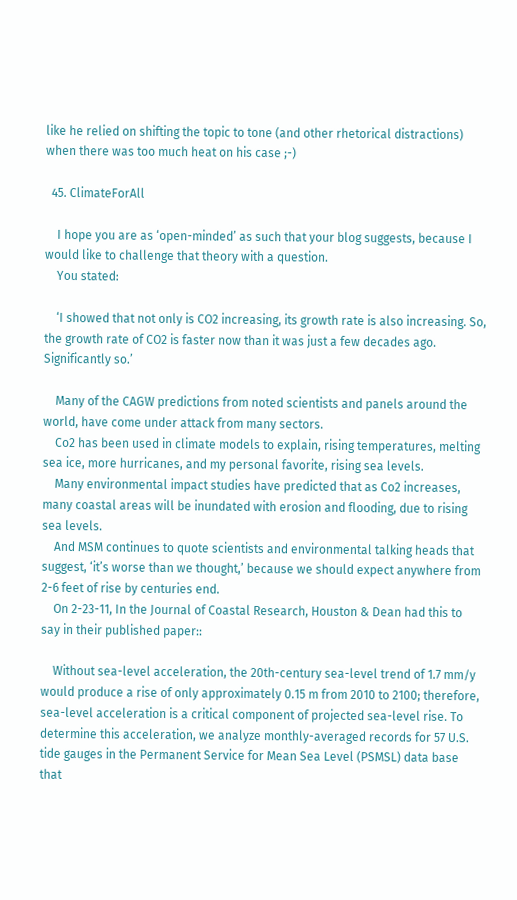like he relied on shifting the topic to tone (and other rhetorical distractions) when there was too much heat on his case ;-)

  45. ClimateForAll

    I hope you are as ‘open-minded’ as such that your blog suggests, because I would like to challenge that theory with a question.
    You stated:

    ‘I showed that not only is CO2 increasing, its growth rate is also increasing. So, the growth rate of CO2 is faster now than it was just a few decades ago. Significantly so.’

    Many of the CAGW predictions from noted scientists and panels around the world, have come under attack from many sectors.
    Co2 has been used in climate models to explain, rising temperatures, melting sea ice, more hurricanes, and my personal favorite, rising sea levels.
    Many environmental impact studies have predicted that as Co2 increases, many coastal areas will be inundated with erosion and flooding, due to rising sea levels.
    And MSM continues to quote scientists and environmental talking heads that suggest, ‘it’s worse than we thought,’ because we should expect anywhere from 2-6 feet of rise by centuries end.
    On 2-23-11, In the Journal of Coastal Research, Houston & Dean had this to say in their published paper::

    Without sea-level acceleration, the 20th-century sea-level trend of 1.7 mm/y would produce a rise of only approximately 0.15 m from 2010 to 2100; therefore, sea-level acceleration is a critical component of projected sea-level rise. To determine this acceleration, we analyze monthly-averaged records for 57 U.S. tide gauges in the Permanent Service for Mean Sea Level (PSMSL) data base that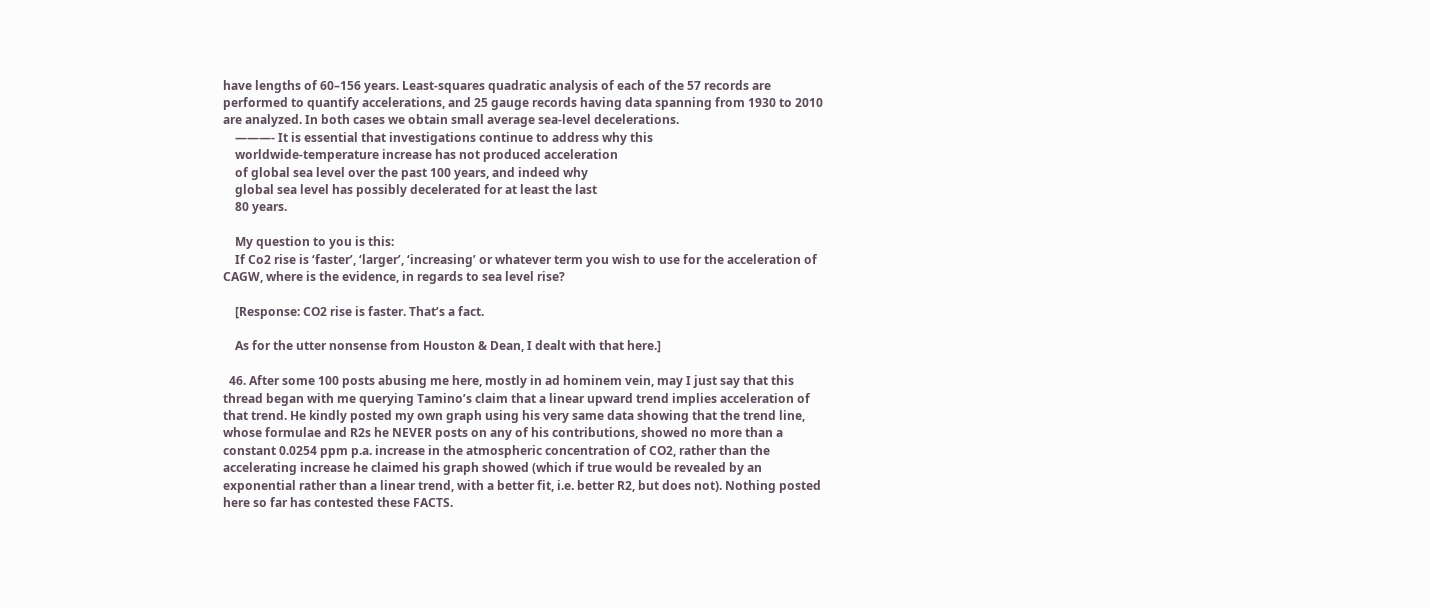have lengths of 60–156 years. Least-squares quadratic analysis of each of the 57 records are performed to quantify accelerations, and 25 gauge records having data spanning from 1930 to 2010 are analyzed. In both cases we obtain small average sea-level decelerations.
    ———- It is essential that investigations continue to address why this
    worldwide-temperature increase has not produced acceleration
    of global sea level over the past 100 years, and indeed why
    global sea level has possibly decelerated for at least the last
    80 years.

    My question to you is this:
    If Co2 rise is ‘faster’, ‘larger’, ‘increasing’ or whatever term you wish to use for the acceleration of CAGW, where is the evidence, in regards to sea level rise?

    [Response: CO2 rise is faster. That’s a fact.

    As for the utter nonsense from Houston & Dean, I dealt with that here.]

  46. After some 100 posts abusing me here, mostly in ad hominem vein, may I just say that this thread began with me querying Tamino’s claim that a linear upward trend implies acceleration of that trend. He kindly posted my own graph using his very same data showing that the trend line, whose formulae and R2s he NEVER posts on any of his contributions, showed no more than a constant 0.0254 ppm p.a. increase in the atmospheric concentration of CO2, rather than the accelerating increase he claimed his graph showed (which if true would be revealed by an exponential rather than a linear trend, with a better fit, i.e. better R2, but does not). Nothing posted here so far has contested these FACTS.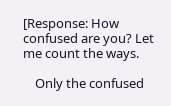[Response: How confused are you? Let me count the ways.

    Only the confused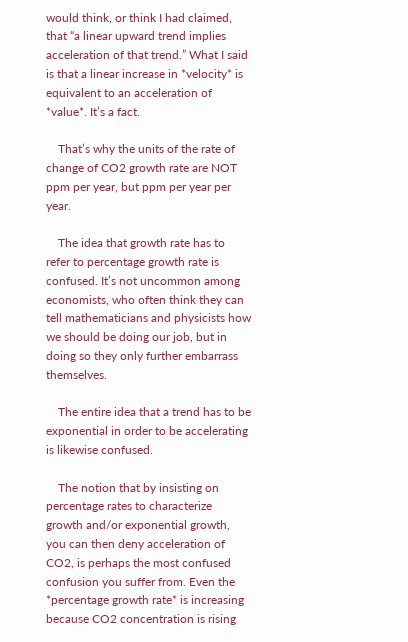would think, or think I had claimed, that “a linear upward trend implies acceleration of that trend.” What I said is that a linear increase in *velocity* is equivalent to an acceleration of *value*. It’s a fact.

    That’s why the units of the rate of change of CO2 growth rate are NOT ppm per year, but ppm per year per year.

    The idea that growth rate has to refer to percentage growth rate is confused. It’s not uncommon among economists, who often think they can tell mathematicians and physicists how we should be doing our job, but in doing so they only further embarrass themselves.

    The entire idea that a trend has to be exponential in order to be accelerating is likewise confused.

    The notion that by insisting on percentage rates to characterize growth and/or exponential growth, you can then deny acceleration of CO2, is perhaps the most confused confusion you suffer from. Even the *percentage growth rate* is increasing because CO2 concentration is rising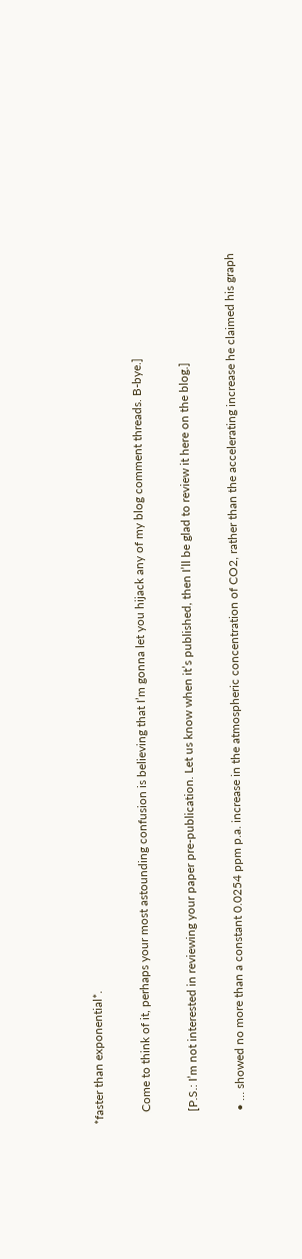*faster than exponential*.

    Come to think of it, perhaps your most astounding confusion is believing that I’m gonna let you hijack any of my blog comment threads. B-bye.]

    [P.S.: I’m not interested in reviewing your paper pre-publication. Let us know when it’s published, then I’ll be glad to review it here on the blog.]

    • … showed no more than a constant 0.0254 ppm p.a. increase in the atmospheric concentration of CO2, rather than the accelerating increase he claimed his graph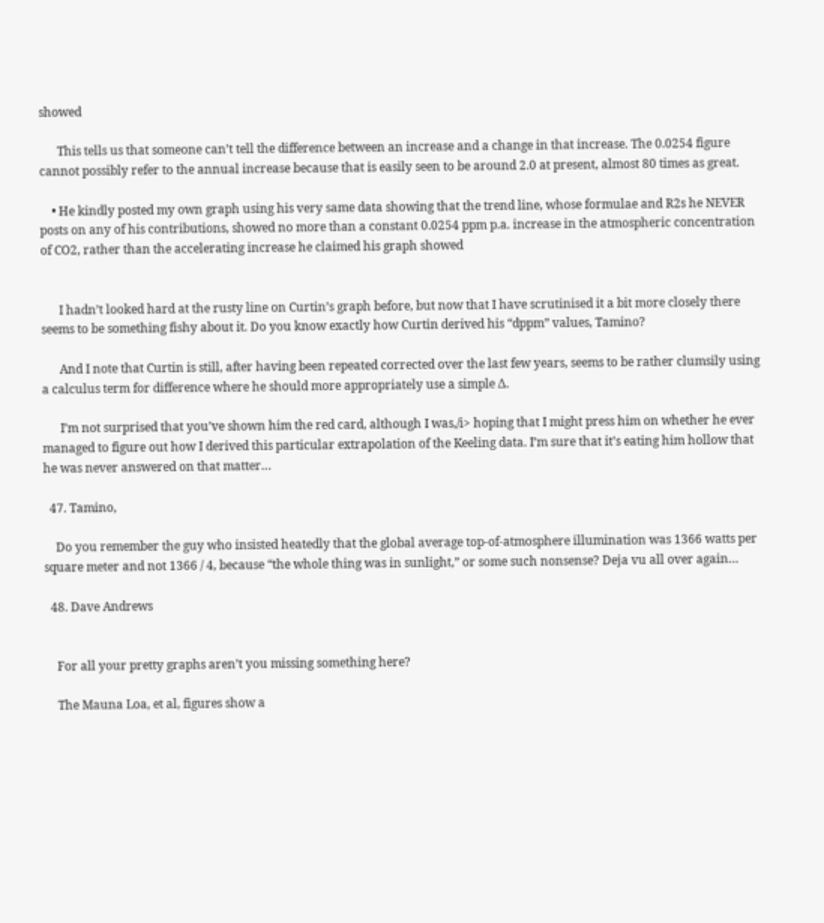showed

      This tells us that someone can’t tell the difference between an increase and a change in that increase. The 0.0254 figure cannot possibly refer to the annual increase because that is easily seen to be around 2.0 at present, almost 80 times as great.

    • He kindly posted my own graph using his very same data showing that the trend line, whose formulae and R2s he NEVER posts on any of his contributions, showed no more than a constant 0.0254 ppm p.a. increase in the atmospheric concentration of CO2, rather than the accelerating increase he claimed his graph showed


      I hadn’t looked hard at the rusty line on Curtin’s graph before, but now that I have scrutinised it a bit more closely there seems to be something fishy about it. Do you know exactly how Curtin derived his “dppm” values, Tamino?

      And I note that Curtin is still, after having been repeated corrected over the last few years, seems to be rather clumsily using a calculus term for difference where he should more appropriately use a simple Δ.

      I’m not surprised that you’ve shown him the red card, although I was,/i> hoping that I might press him on whether he ever managed to figure out how I derived this particular extrapolation of the Keeling data. I’m sure that it’s eating him hollow that he was never answered on that matter…

  47. Tamino,

    Do you remember the guy who insisted heatedly that the global average top-of-atmosphere illumination was 1366 watts per square meter and not 1366 / 4, because “the whole thing was in sunlight,” or some such nonsense? Deja vu all over again…

  48. Dave Andrews


    For all your pretty graphs aren’t you missing something here?

    The Mauna Loa, et al, figures show a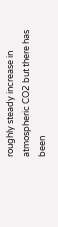roughly steady increase in atmospheric CO2 but there has been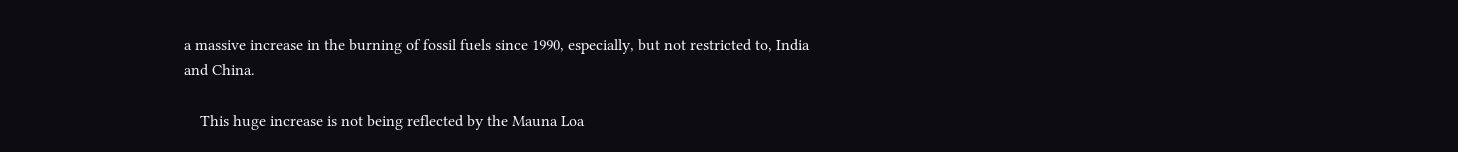a massive increase in the burning of fossil fuels since 1990, especially, but not restricted to, India and China.

    This huge increase is not being reflected by the Mauna Loa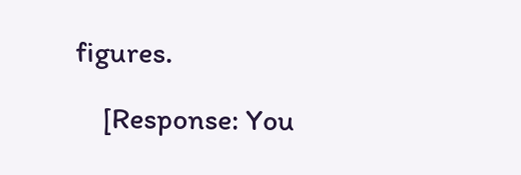figures.

    [Response: You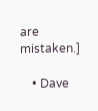are mistaken.]

    • Dave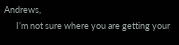Andrews,
      I’m not sure where you are getting your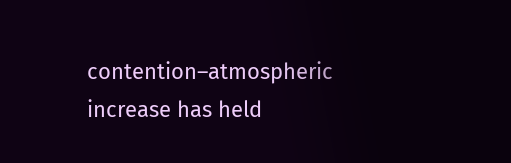contention–atmospheric increase has held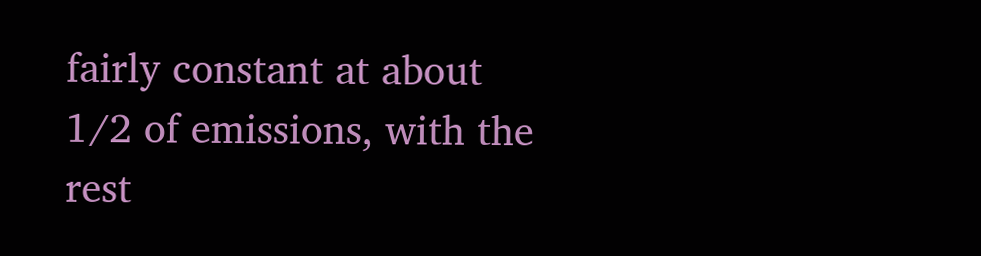fairly constant at about 1/2 of emissions, with the rest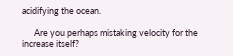acidifying the ocean.

      Are you perhaps mistaking velocity for the increase itself?